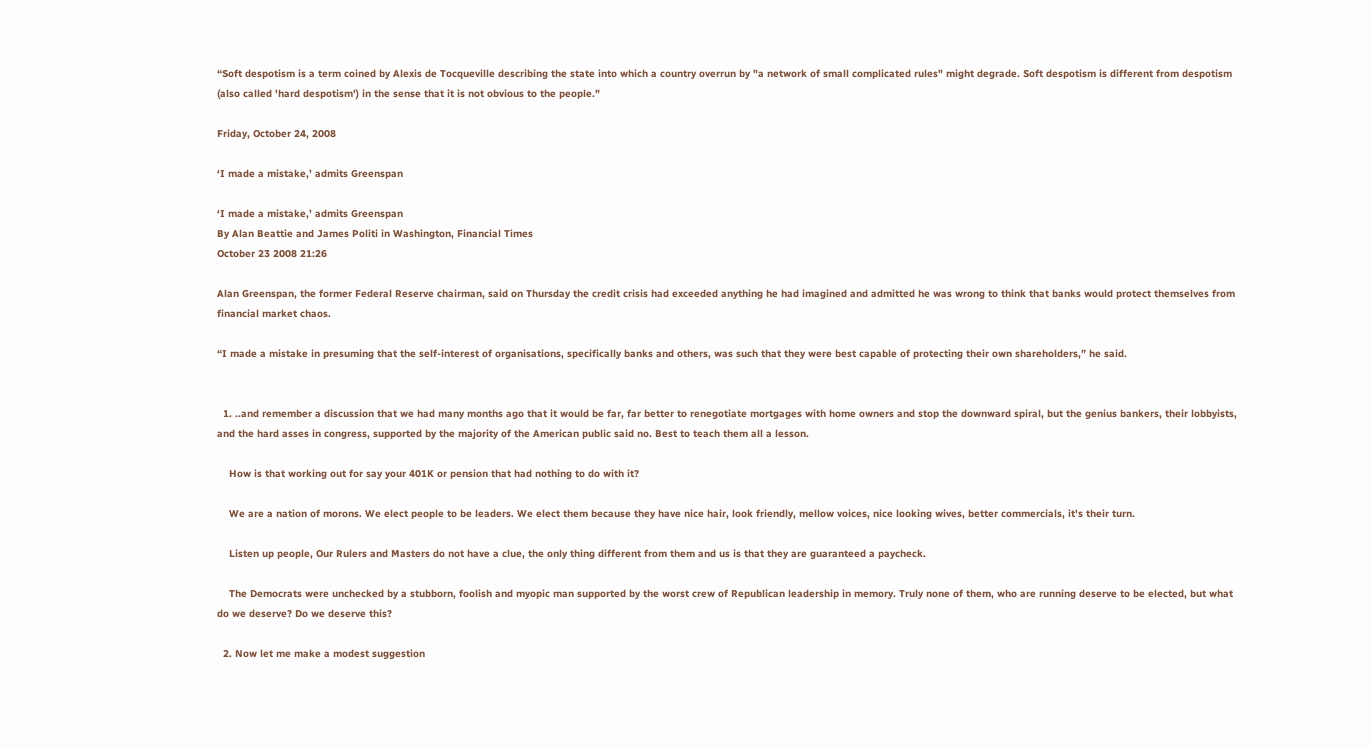“Soft despotism is a term coined by Alexis de Tocqueville describing the state into which a country overrun by "a network of small complicated rules" might degrade. Soft despotism is different from despotism (also called 'hard despotism') in the sense that it is not obvious to the people."

Friday, October 24, 2008

‘I made a mistake,’ admits Greenspan

‘I made a mistake,’ admits Greenspan
By Alan Beattie and James Politi in Washington, Financial Times
October 23 2008 21:26

Alan Greenspan, the former Federal Reserve chairman, said on Thursday the credit crisis had exceeded anything he had imagined and admitted he was wrong to think that banks would protect themselves from financial market chaos.

“I made a mistake in presuming that the self-interest of organisations, specifically banks and others, was such that they were best capable of protecting their own shareholders,” he said.


  1. ..and remember a discussion that we had many months ago that it would be far, far better to renegotiate mortgages with home owners and stop the downward spiral, but the genius bankers, their lobbyists, and the hard asses in congress, supported by the majority of the American public said no. Best to teach them all a lesson.

    How is that working out for say your 401K or pension that had nothing to do with it?

    We are a nation of morons. We elect people to be leaders. We elect them because they have nice hair, look friendly, mellow voices, nice looking wives, better commercials, it's their turn.

    Listen up people, Our Rulers and Masters do not have a clue, the only thing different from them and us is that they are guaranteed a paycheck.

    The Democrats were unchecked by a stubborn, foolish and myopic man supported by the worst crew of Republican leadership in memory. Truly none of them, who are running deserve to be elected, but what do we deserve? Do we deserve this?

  2. Now let me make a modest suggestion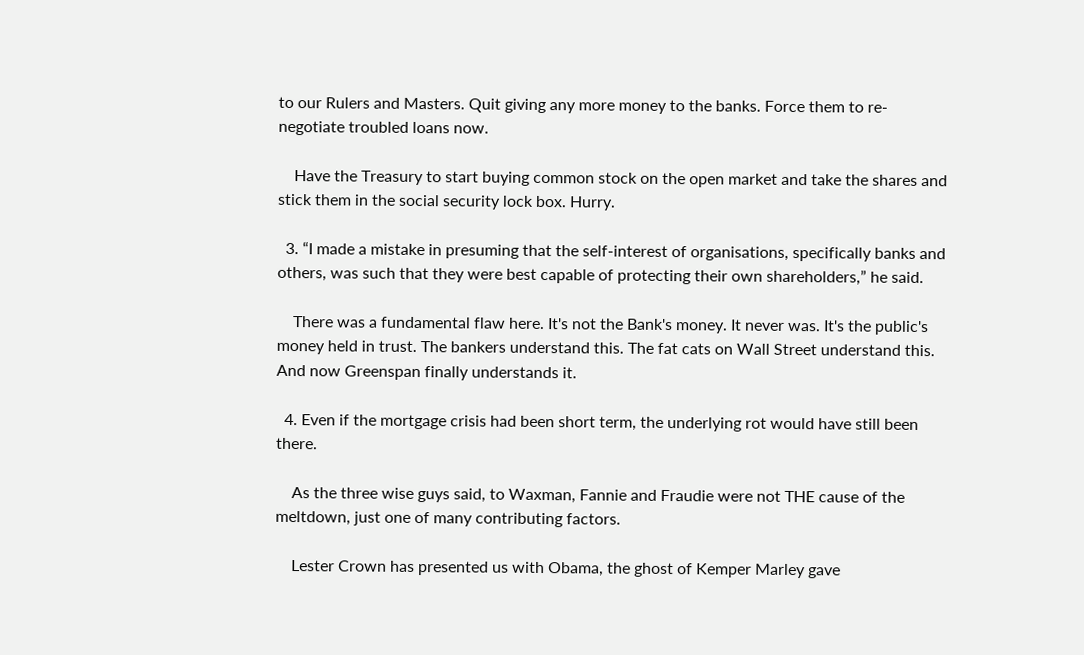to our Rulers and Masters. Quit giving any more money to the banks. Force them to re-negotiate troubled loans now.

    Have the Treasury to start buying common stock on the open market and take the shares and stick them in the social security lock box. Hurry.

  3. “I made a mistake in presuming that the self-interest of organisations, specifically banks and others, was such that they were best capable of protecting their own shareholders,” he said.

    There was a fundamental flaw here. It's not the Bank's money. It never was. It's the public's money held in trust. The bankers understand this. The fat cats on Wall Street understand this. And now Greenspan finally understands it.

  4. Even if the mortgage crisis had been short term, the underlying rot would have still been there.

    As the three wise guys said, to Waxman, Fannie and Fraudie were not THE cause of the meltdown, just one of many contributing factors.

    Lester Crown has presented us with Obama, the ghost of Kemper Marley gave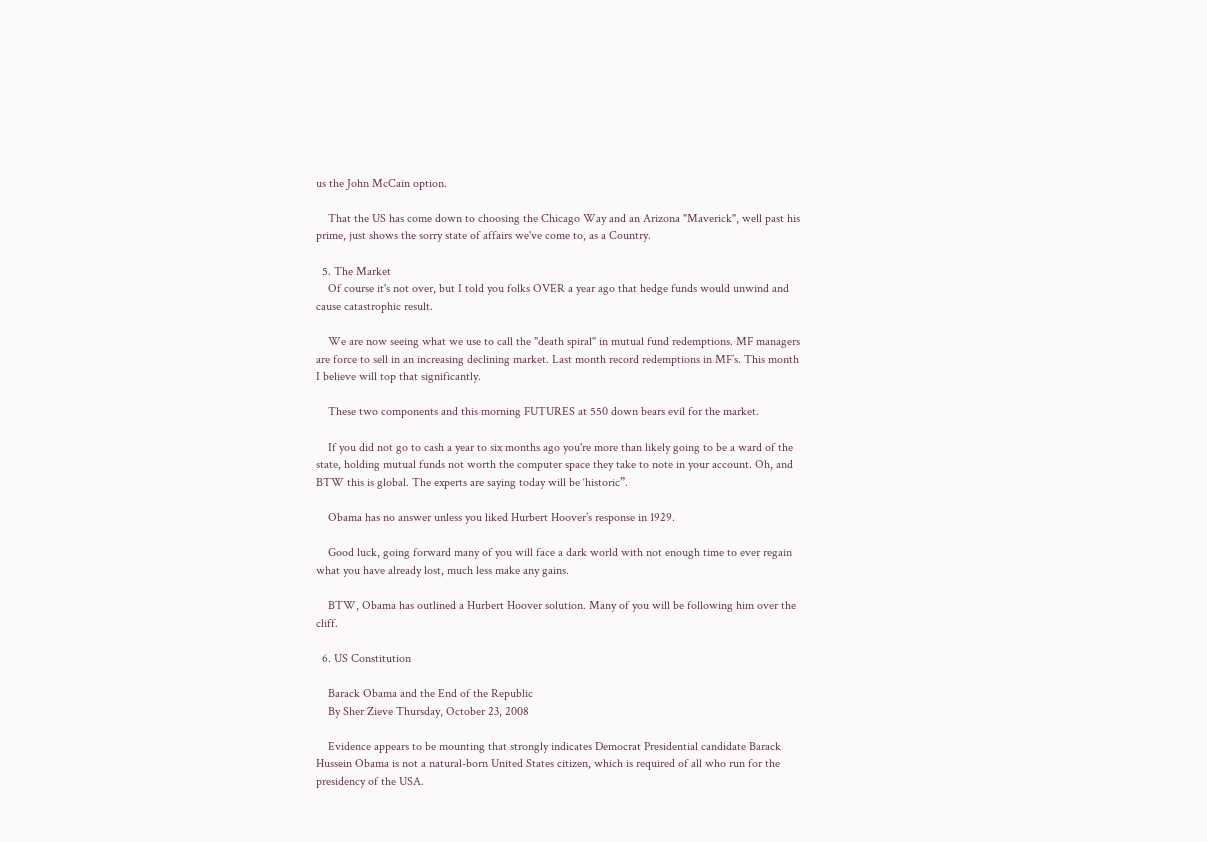us the John McCain option.

    That the US has come down to choosing the Chicago Way and an Arizona "Maverick", well past his prime, just shows the sorry state of affairs we've come to, as a Country.

  5. The Market
    Of course it's not over, but I told you folks OVER a year ago that hedge funds would unwind and cause catastrophic result.

    We are now seeing what we use to call the "death spiral" in mutual fund redemptions. MF managers are force to sell in an increasing declining market. Last month record redemptions in MF’s. This month I believe will top that significantly.

    These two components and this morning FUTURES at 550 down bears evil for the market.

    If you did not go to cash a year to six months ago you're more than likely going to be a ward of the state, holding mutual funds not worth the computer space they take to note in your account. Oh, and BTW this is global. The experts are saying today will be ‘historic”.

    Obama has no answer unless you liked Hurbert Hoover’s response in 1929.

    Good luck, going forward many of you will face a dark world with not enough time to ever regain what you have already lost, much less make any gains.

    BTW, Obama has outlined a Hurbert Hoover solution. Many of you will be following him over the cliff.

  6. US Constitution

    Barack Obama and the End of the Republic
    By Sher Zieve Thursday, October 23, 2008

    Evidence appears to be mounting that strongly indicates Democrat Presidential candidate Barack Hussein Obama is not a natural-born United States citizen, which is required of all who run for the presidency of the USA.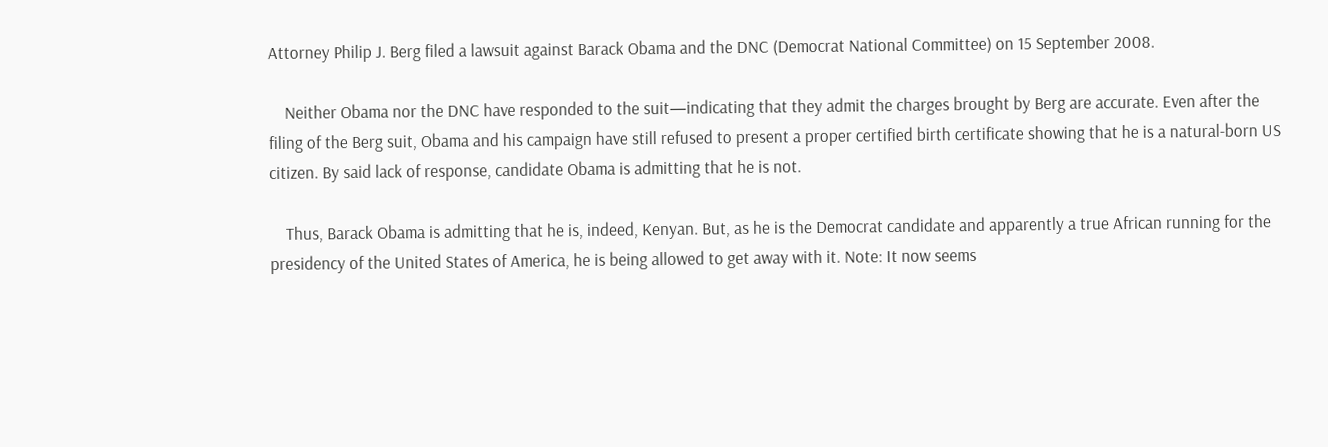Attorney Philip J. Berg filed a lawsuit against Barack Obama and the DNC (Democrat National Committee) on 15 September 2008.

    Neither Obama nor the DNC have responded to the suit—indicating that they admit the charges brought by Berg are accurate. Even after the filing of the Berg suit, Obama and his campaign have still refused to present a proper certified birth certificate showing that he is a natural-born US citizen. By said lack of response, candidate Obama is admitting that he is not.

    Thus, Barack Obama is admitting that he is, indeed, Kenyan. But, as he is the Democrat candidate and apparently a true African running for the presidency of the United States of America, he is being allowed to get away with it. Note: It now seems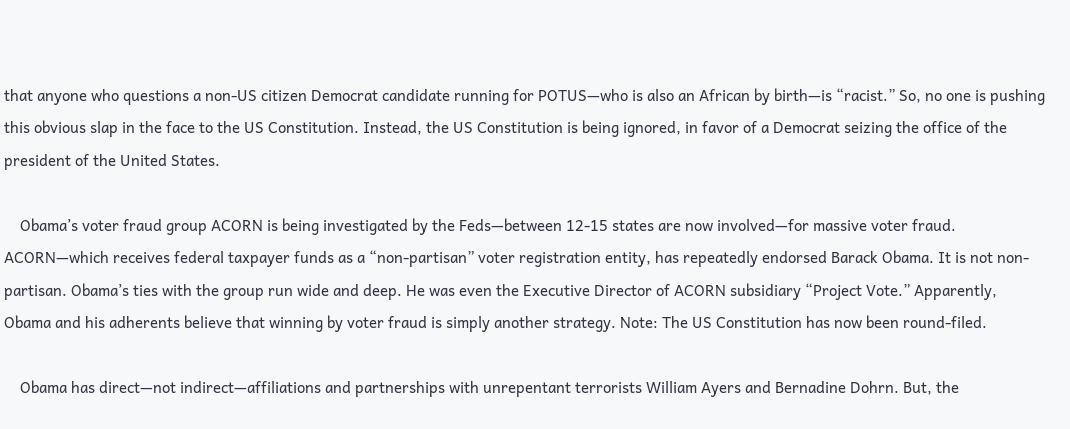that anyone who questions a non-US citizen Democrat candidate running for POTUS—who is also an African by birth—is “racist.” So, no one is pushing this obvious slap in the face to the US Constitution. Instead, the US Constitution is being ignored, in favor of a Democrat seizing the office of the president of the United States.

    Obama’s voter fraud group ACORN is being investigated by the Feds—between 12-15 states are now involved—for massive voter fraud. ACORN—which receives federal taxpayer funds as a “non-partisan” voter registration entity, has repeatedly endorsed Barack Obama. It is not non-partisan. Obama’s ties with the group run wide and deep. He was even the Executive Director of ACORN subsidiary “Project Vote.” Apparently, Obama and his adherents believe that winning by voter fraud is simply another strategy. Note: The US Constitution has now been round-filed.

    Obama has direct—not indirect—affiliations and partnerships with unrepentant terrorists William Ayers and Bernadine Dohrn. But, the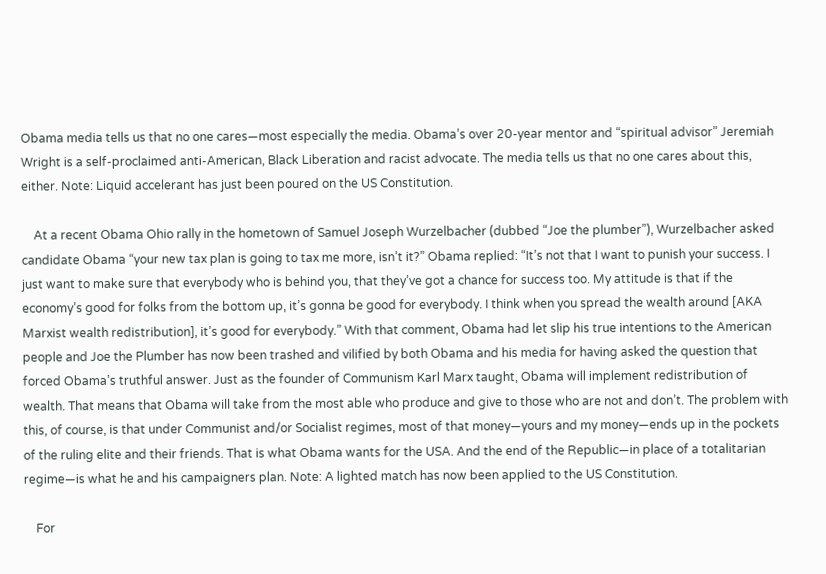Obama media tells us that no one cares—most especially the media. Obama’s over 20-year mentor and “spiritual advisor” Jeremiah Wright is a self-proclaimed anti-American, Black Liberation and racist advocate. The media tells us that no one cares about this, either. Note: Liquid accelerant has just been poured on the US Constitution.

    At a recent Obama Ohio rally in the hometown of Samuel Joseph Wurzelbacher (dubbed “Joe the plumber”), Wurzelbacher asked candidate Obama “your new tax plan is going to tax me more, isn’t it?” Obama replied: “It’s not that I want to punish your success. I just want to make sure that everybody who is behind you, that they’ve got a chance for success too. My attitude is that if the economy’s good for folks from the bottom up, it’s gonna be good for everybody. I think when you spread the wealth around [AKA Marxist wealth redistribution], it’s good for everybody.” With that comment, Obama had let slip his true intentions to the American people and Joe the Plumber has now been trashed and vilified by both Obama and his media for having asked the question that forced Obama’s truthful answer. Just as the founder of Communism Karl Marx taught, Obama will implement redistribution of wealth. That means that Obama will take from the most able who produce and give to those who are not and don’t. The problem with this, of course, is that under Communist and/or Socialist regimes, most of that money—yours and my money—ends up in the pockets of the ruling elite and their friends. That is what Obama wants for the USA. And the end of the Republic—in place of a totalitarian regime—is what he and his campaigners plan. Note: A lighted match has now been applied to the US Constitution.

    For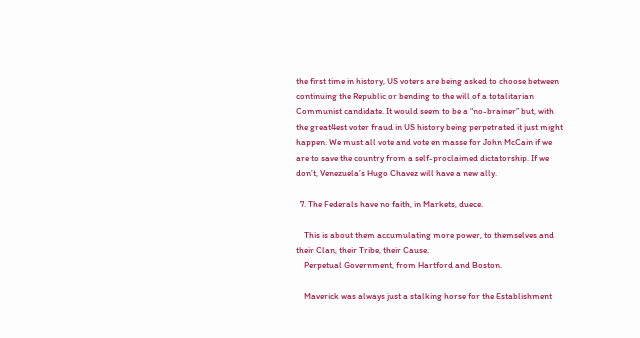the first time in history, US voters are being asked to choose between continuing the Republic or bending to the will of a totalitarian Communist candidate. It would seem to be a “no-brainer” but, with the great4est voter fraud in US history being perpetrated it just might happen. We must all vote and vote en masse for John McCain if we are to save the country from a self-proclaimed dictatorship. If we don’t, Venezuela’s Hugo Chavez will have a new ally.

  7. The Federals have no faith, in Markets, duece.

    This is about them accumulating more power, to themselves and their Clan, their Tribe, their Cause.
    Perpetual Government, from Hartford and Boston.

    Maverick was always just a stalking horse for the Establishment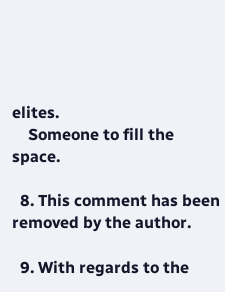elites.
    Someone to fill the space.

  8. This comment has been removed by the author.

  9. With regards to the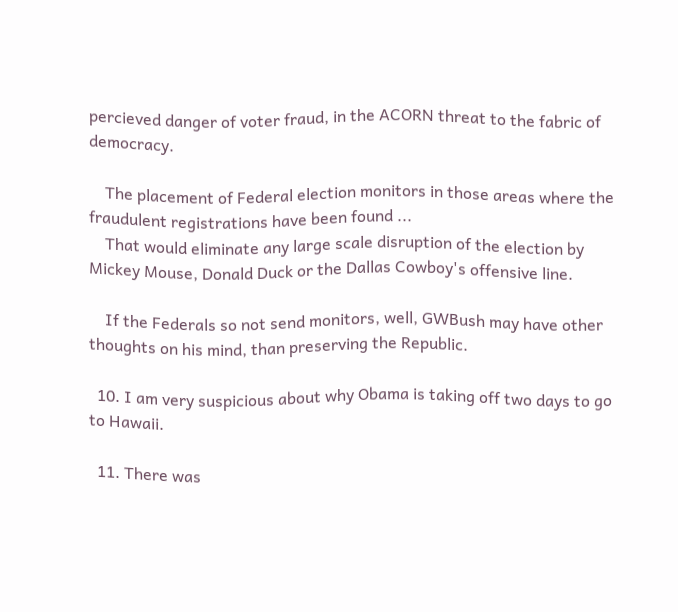percieved danger of voter fraud, in the ACORN threat to the fabric of democracy.

    The placement of Federal election monitors in those areas where the fraudulent registrations have been found ...
    That would eliminate any large scale disruption of the election by Mickey Mouse, Donald Duck or the Dallas Cowboy's offensive line.

    If the Federals so not send monitors, well, GWBush may have other thoughts on his mind, than preserving the Republic.

  10. I am very suspicious about why Obama is taking off two days to go to Hawaii.

  11. There was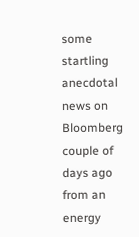some startling anecdotal news on Bloomberg couple of days ago from an energy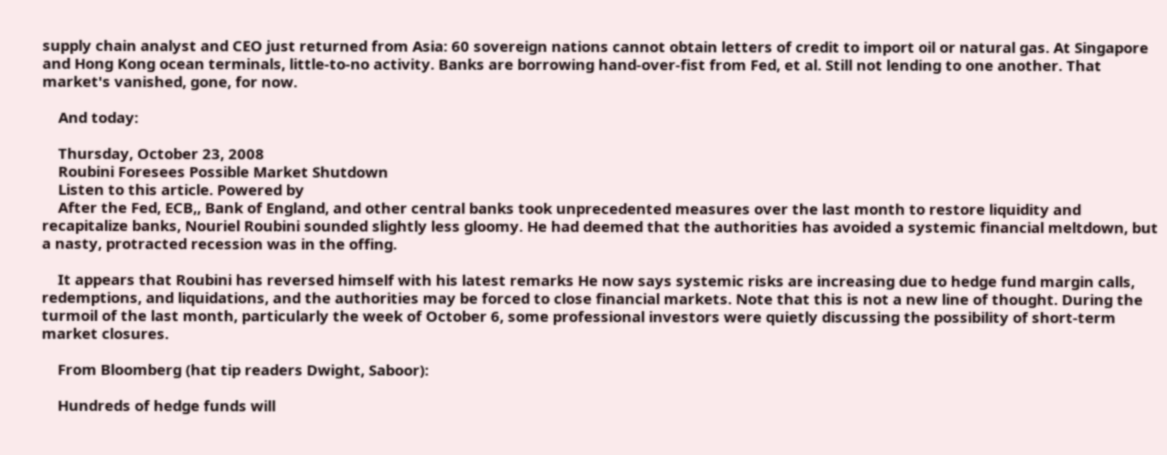supply chain analyst and CEO just returned from Asia: 60 sovereign nations cannot obtain letters of credit to import oil or natural gas. At Singapore and Hong Kong ocean terminals, little-to-no activity. Banks are borrowing hand-over-fist from Fed, et al. Still not lending to one another. That market's vanished, gone, for now.

    And today:

    Thursday, October 23, 2008
    Roubini Foresees Possible Market Shutdown
    Listen to this article. Powered by
    After the Fed, ECB,, Bank of England, and other central banks took unprecedented measures over the last month to restore liquidity and recapitalize banks, Nouriel Roubini sounded slightly less gloomy. He had deemed that the authorities has avoided a systemic financial meltdown, but a nasty, protracted recession was in the offing.

    It appears that Roubini has reversed himself with his latest remarks He now says systemic risks are increasing due to hedge fund margin calls, redemptions, and liquidations, and the authorities may be forced to close financial markets. Note that this is not a new line of thought. During the turmoil of the last month, particularly the week of October 6, some professional investors were quietly discussing the possibility of short-term market closures.

    From Bloomberg (hat tip readers Dwight, Saboor):

    Hundreds of hedge funds will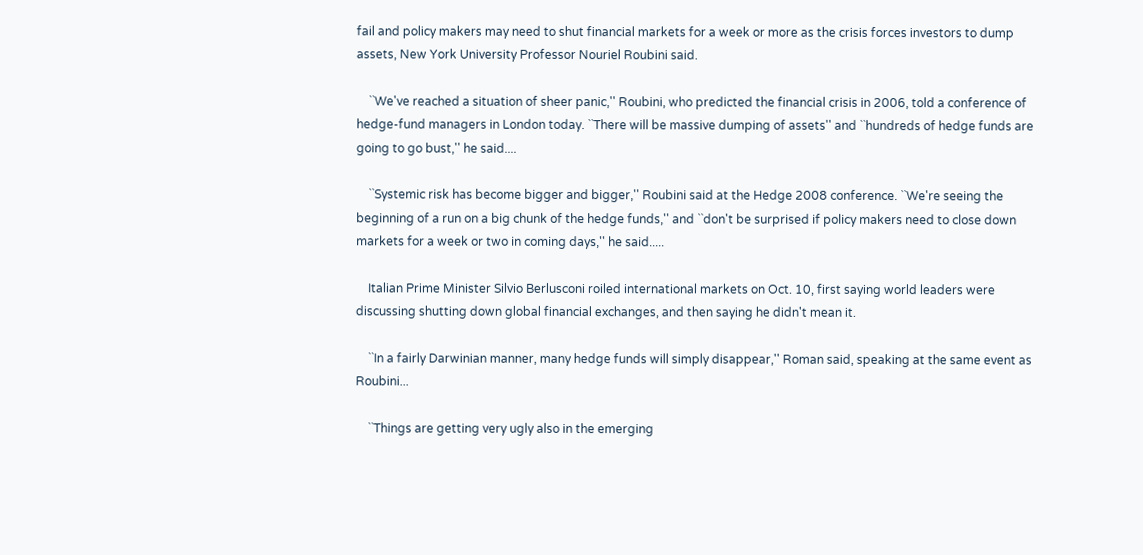fail and policy makers may need to shut financial markets for a week or more as the crisis forces investors to dump assets, New York University Professor Nouriel Roubini said.

    ``We've reached a situation of sheer panic,'' Roubini, who predicted the financial crisis in 2006, told a conference of hedge-fund managers in London today. ``There will be massive dumping of assets'' and ``hundreds of hedge funds are going to go bust,'' he said....

    ``Systemic risk has become bigger and bigger,'' Roubini said at the Hedge 2008 conference. ``We're seeing the beginning of a run on a big chunk of the hedge funds,'' and ``don't be surprised if policy makers need to close down markets for a week or two in coming days,'' he said.....

    Italian Prime Minister Silvio Berlusconi roiled international markets on Oct. 10, first saying world leaders were discussing shutting down global financial exchanges, and then saying he didn't mean it.

    ``In a fairly Darwinian manner, many hedge funds will simply disappear,'' Roman said, speaking at the same event as Roubini...

    ``Things are getting very ugly also in the emerging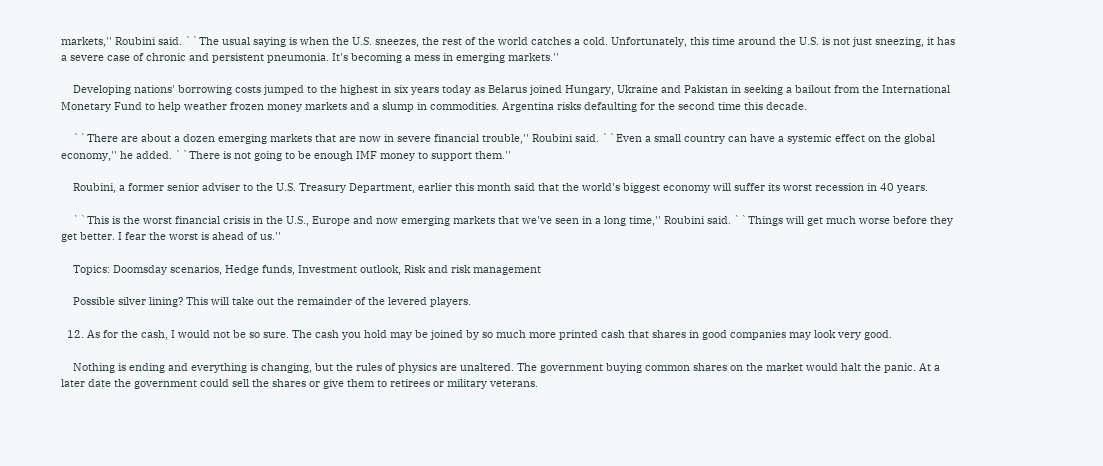markets,'' Roubini said. ``The usual saying is when the U.S. sneezes, the rest of the world catches a cold. Unfortunately, this time around the U.S. is not just sneezing, it has a severe case of chronic and persistent pneumonia. It's becoming a mess in emerging markets.''

    Developing nations' borrowing costs jumped to the highest in six years today as Belarus joined Hungary, Ukraine and Pakistan in seeking a bailout from the International Monetary Fund to help weather frozen money markets and a slump in commodities. Argentina risks defaulting for the second time this decade.

    ``There are about a dozen emerging markets that are now in severe financial trouble,'' Roubini said. ``Even a small country can have a systemic effect on the global economy,'' he added. ``There is not going to be enough IMF money to support them.''

    Roubini, a former senior adviser to the U.S. Treasury Department, earlier this month said that the world's biggest economy will suffer its worst recession in 40 years.

    ``This is the worst financial crisis in the U.S., Europe and now emerging markets that we've seen in a long time,'' Roubini said. ``Things will get much worse before they get better. I fear the worst is ahead of us.''

    Topics: Doomsday scenarios, Hedge funds, Investment outlook, Risk and risk management

    Possible silver lining? This will take out the remainder of the levered players.

  12. As for the cash, I would not be so sure. The cash you hold may be joined by so much more printed cash that shares in good companies may look very good.

    Nothing is ending and everything is changing, but the rules of physics are unaltered. The government buying common shares on the market would halt the panic. At a later date the government could sell the shares or give them to retirees or military veterans.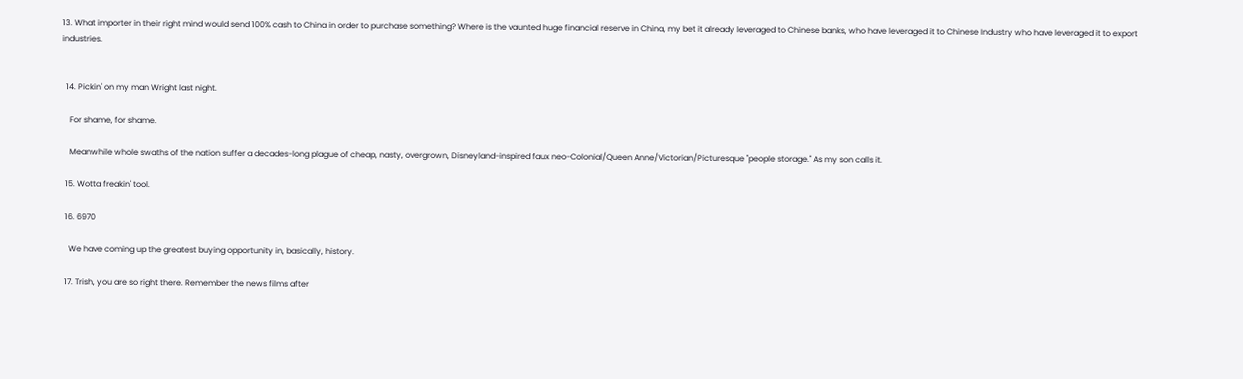13. What importer in their right mind would send 100% cash to China in order to purchase something? Where is the vaunted huge financial reserve in China, my bet it already leveraged to Chinese banks, who have leveraged it to Chinese Industry who have leveraged it to export industries.


  14. Pickin' on my man Wright last night.

    For shame, for shame.

    Meanwhile whole swaths of the nation suffer a decades-long plague of cheap, nasty, overgrown, Disneyland-inspired faux neo-Colonial/Queen Anne/Victorian/Picturesque "people storage." As my son calls it.

  15. Wotta freakin' tool.

  16. 6970

    We have coming up the greatest buying opportunity in, basically, history.

  17. Trish, you are so right there. Remember the news films after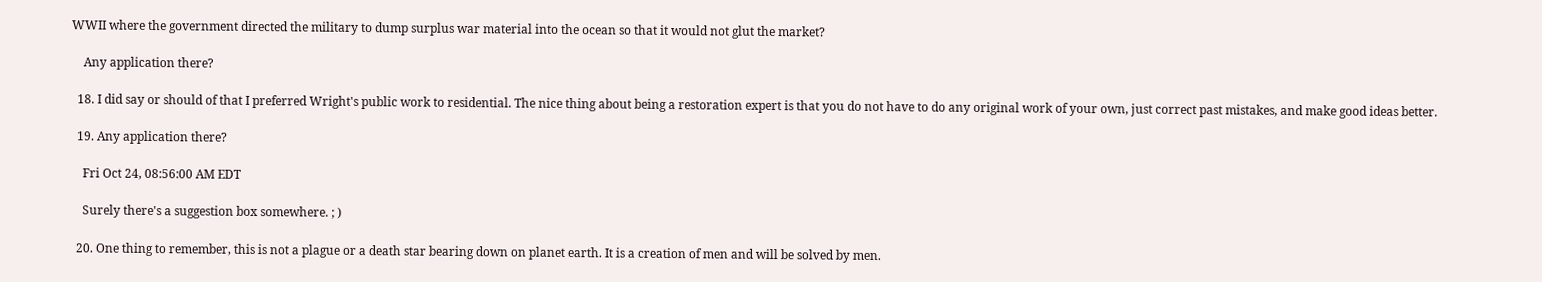WWII where the government directed the military to dump surplus war material into the ocean so that it would not glut the market?

    Any application there?

  18. I did say or should of that I preferred Wright's public work to residential. The nice thing about being a restoration expert is that you do not have to do any original work of your own, just correct past mistakes, and make good ideas better.

  19. Any application there?

    Fri Oct 24, 08:56:00 AM EDT

    Surely there's a suggestion box somewhere. ; )

  20. One thing to remember, this is not a plague or a death star bearing down on planet earth. It is a creation of men and will be solved by men.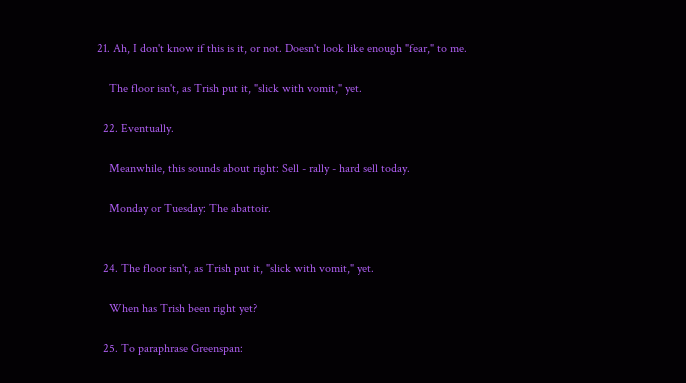21. Ah, I don't know if this is it, or not. Doesn't look like enough "fear," to me.

    The floor isn't, as Trish put it, "slick with vomit," yet.

  22. Eventually.

    Meanwhile, this sounds about right: Sell - rally - hard sell today.

    Monday or Tuesday: The abattoir.


  24. The floor isn't, as Trish put it, "slick with vomit," yet.

    When has Trish been right yet?

  25. To paraphrase Greenspan: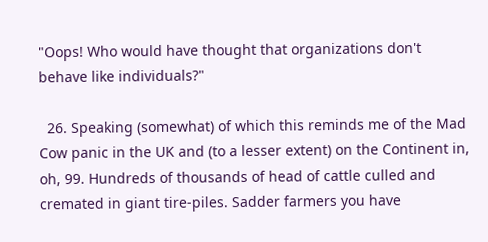"Oops! Who would have thought that organizations don't behave like individuals?"

  26. Speaking (somewhat) of which this reminds me of the Mad Cow panic in the UK and (to a lesser extent) on the Continent in, oh, 99. Hundreds of thousands of head of cattle culled and cremated in giant tire-piles. Sadder farmers you have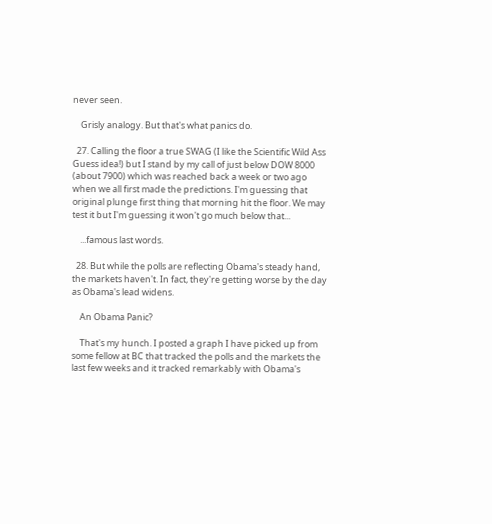never seen.

    Grisly analogy. But that's what panics do.

  27. Calling the floor a true SWAG (I like the Scientific Wild Ass Guess idea!) but I stand by my call of just below DOW 8000 (about 7900) which was reached back a week or two ago when we all first made the predictions. I'm guessing that original plunge first thing that morning hit the floor. We may test it but I'm guessing it won't go much below that...

    ...famous last words.

  28. But while the polls are reflecting Obama's steady hand, the markets haven't. In fact, they're getting worse by the day as Obama's lead widens.

    An Obama Panic?

    That's my hunch. I posted a graph I have picked up from some fellow at BC that tracked the polls and the markets the last few weeks and it tracked remarkably with Obama's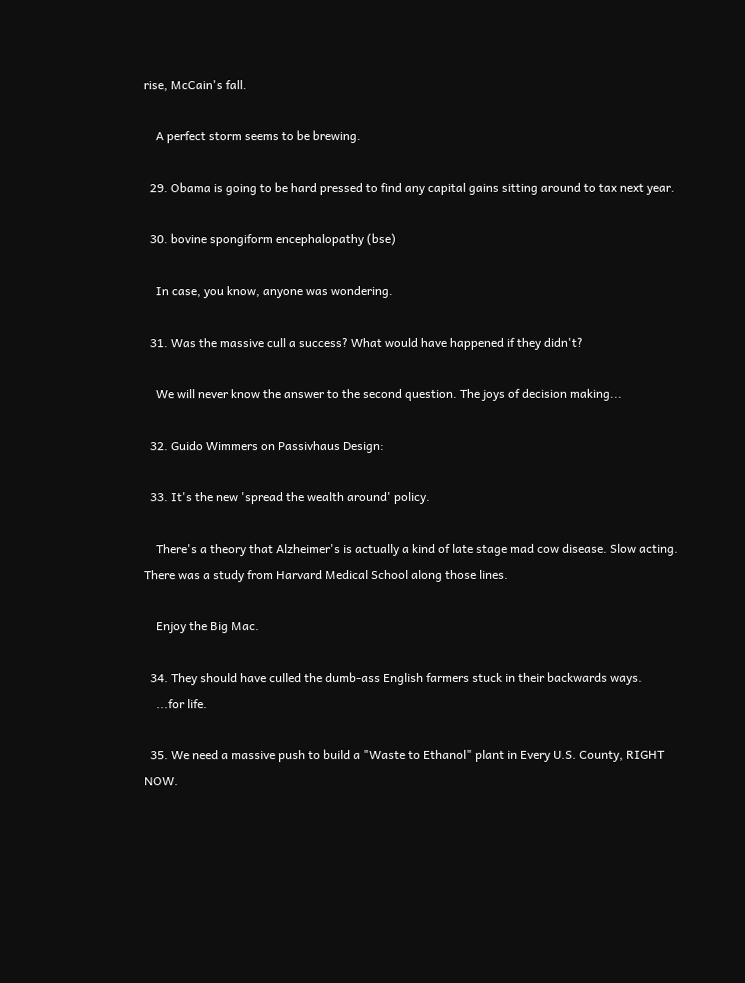rise, McCain's fall.

    A perfect storm seems to be brewing.

  29. Obama is going to be hard pressed to find any capital gains sitting around to tax next year.

  30. bovine spongiform encephalopathy (bse)

    In case, you know, anyone was wondering.

  31. Was the massive cull a success? What would have happened if they didn't?

    We will never know the answer to the second question. The joys of decision making...

  32. Guido Wimmers on Passivhaus Design:

  33. It's the new 'spread the wealth around' policy.

    There's a theory that Alzheimer's is actually a kind of late stage mad cow disease. Slow acting. There was a study from Harvard Medical School along those lines.

    Enjoy the Big Mac.

  34. They should have culled the dumb-ass English farmers stuck in their backwards ways.
    ...for life.

  35. We need a massive push to build a "Waste to Ethanol" plant in Every U.S. County, RIGHT NOW.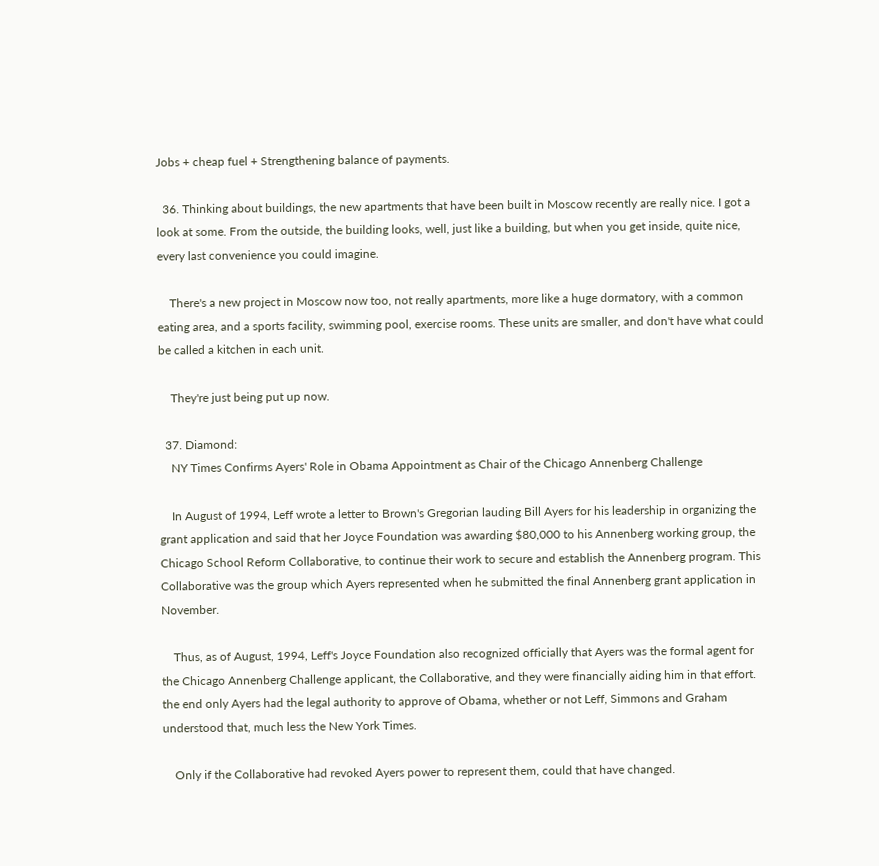Jobs + cheap fuel + Strengthening balance of payments.

  36. Thinking about buildings, the new apartments that have been built in Moscow recently are really nice. I got a look at some. From the outside, the building looks, well, just like a building, but when you get inside, quite nice, every last convenience you could imagine.

    There's a new project in Moscow now too, not really apartments, more like a huge dormatory, with a common eating area, and a sports facility, swimming pool, exercise rooms. These units are smaller, and don't have what could be called a kitchen in each unit.

    They're just being put up now.

  37. Diamond:
    NY Times Confirms Ayers' Role in Obama Appointment as Chair of the Chicago Annenberg Challenge

    In August of 1994, Leff wrote a letter to Brown's Gregorian lauding Bill Ayers for his leadership in organizing the grant application and said that her Joyce Foundation was awarding $80,000 to his Annenberg working group, the Chicago School Reform Collaborative, to continue their work to secure and establish the Annenberg program. This Collaborative was the group which Ayers represented when he submitted the final Annenberg grant application in November.

    Thus, as of August, 1994, Leff's Joyce Foundation also recognized officially that Ayers was the formal agent for the Chicago Annenberg Challenge applicant, the Collaborative, and they were financially aiding him in that effort. the end only Ayers had the legal authority to approve of Obama, whether or not Leff, Simmons and Graham understood that, much less the New York Times.

    Only if the Collaborative had revoked Ayers power to represent them, could that have changed.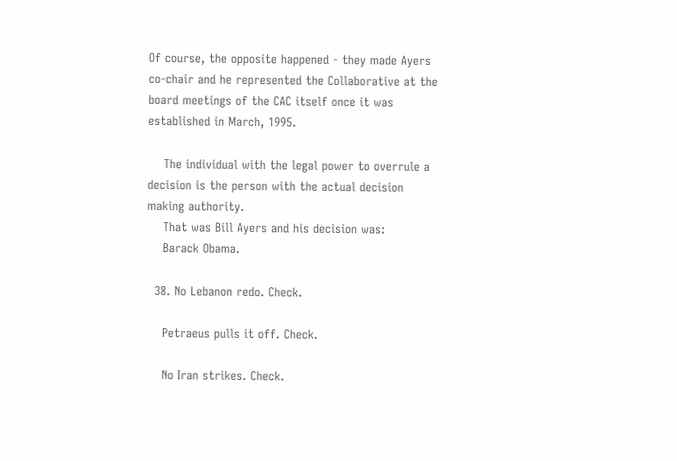Of course, the opposite happened - they made Ayers co-chair and he represented the Collaborative at the board meetings of the CAC itself once it was established in March, 1995.

    The individual with the legal power to overrule a decision is the person with the actual decision making authority.
    That was Bill Ayers and his decision was:
    Barack Obama.

  38. No Lebanon redo. Check.

    Petraeus pulls it off. Check.

    No Iran strikes. Check.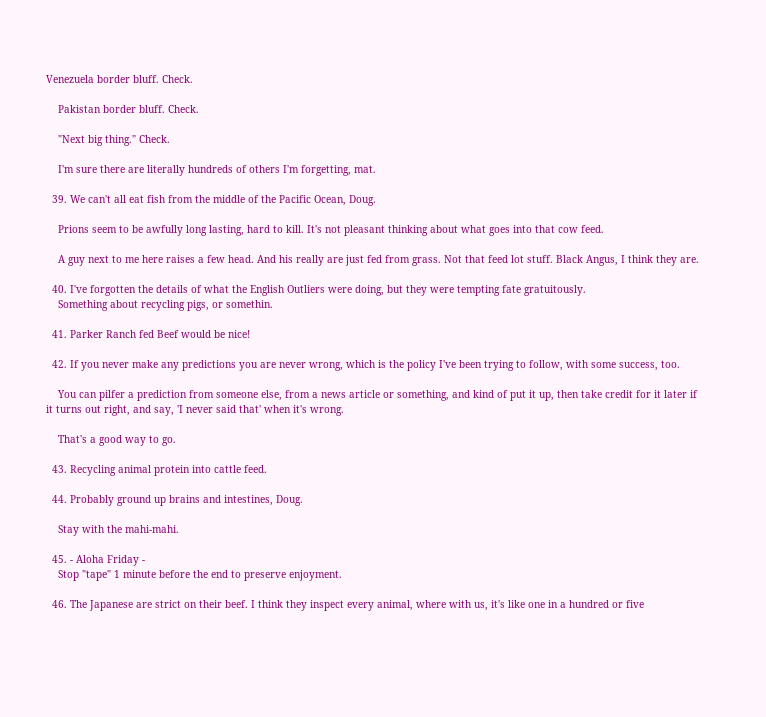Venezuela border bluff. Check.

    Pakistan border bluff. Check.

    "Next big thing." Check.

    I'm sure there are literally hundreds of others I'm forgetting, mat.

  39. We can't all eat fish from the middle of the Pacific Ocean, Doug.

    Prions seem to be awfully long lasting, hard to kill. It's not pleasant thinking about what goes into that cow feed.

    A guy next to me here raises a few head. And his really are just fed from grass. Not that feed lot stuff. Black Angus, I think they are.

  40. I've forgotten the details of what the English Outliers were doing, but they were tempting fate gratuitously.
    Something about recycling pigs, or somethin.

  41. Parker Ranch fed Beef would be nice!

  42. If you never make any predictions you are never wrong, which is the policy I've been trying to follow, with some success, too.

    You can pilfer a prediction from someone else, from a news article or something, and kind of put it up, then take credit for it later if it turns out right, and say, 'I never said that' when it's wrong.

    That's a good way to go.

  43. Recycling animal protein into cattle feed.

  44. Probably ground up brains and intestines, Doug.

    Stay with the mahi-mahi.

  45. - Aloha Friday -
    Stop "tape" 1 minute before the end to preserve enjoyment.

  46. The Japanese are strict on their beef. I think they inspect every animal, where with us, it's like one in a hundred or five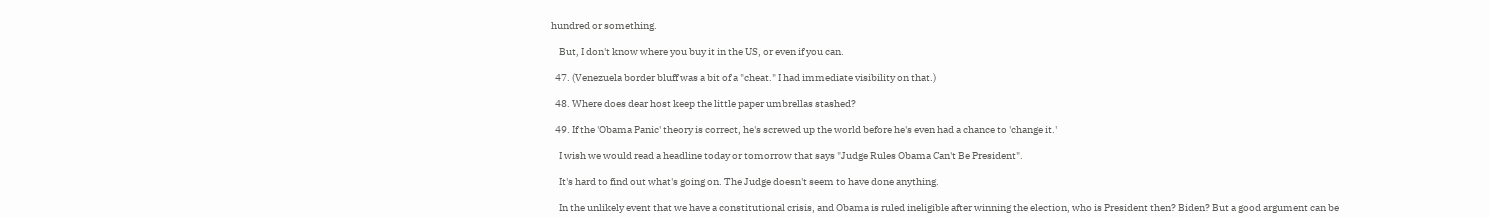hundred or something.

    But, I don't know where you buy it in the US, or even if you can.

  47. (Venezuela border bluff was a bit of a "cheat." I had immediate visibility on that.)

  48. Where does dear host keep the little paper umbrellas stashed?

  49. If the 'Obama Panic' theory is correct, he's screwed up the world before he's even had a chance to 'change it.'

    I wish we would read a headline today or tomorrow that says "Judge Rules Obama Can't Be President".

    It's hard to find out what's going on. The Judge doesn't seem to have done anything.

    In the unlikely event that we have a constitutional crisis, and Obama is ruled ineligible after winning the election, who is President then? Biden? But a good argument can be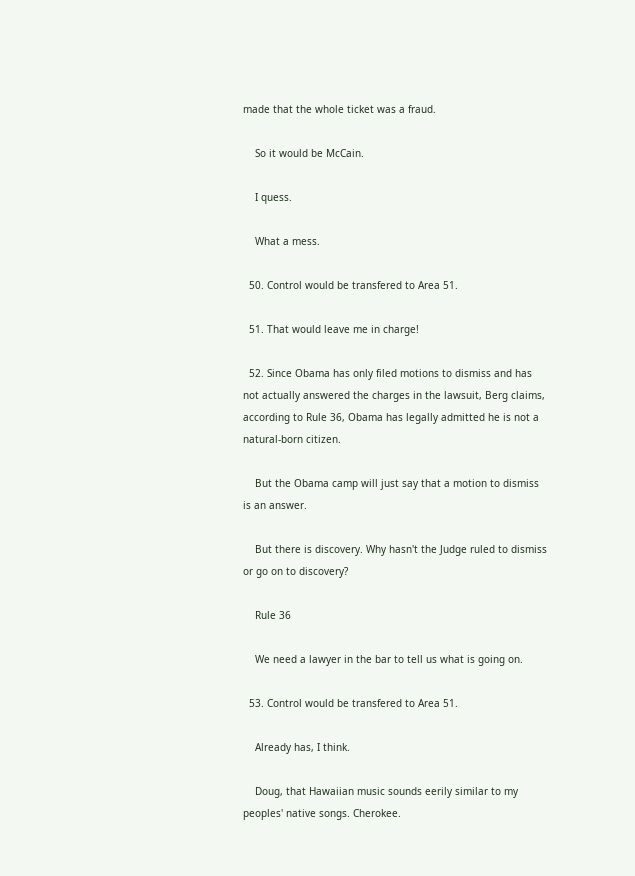made that the whole ticket was a fraud.

    So it would be McCain.

    I quess.

    What a mess.

  50. Control would be transfered to Area 51.

  51. That would leave me in charge!

  52. Since Obama has only filed motions to dismiss and has not actually answered the charges in the lawsuit, Berg claims, according to Rule 36, Obama has legally admitted he is not a natural-born citizen.

    But the Obama camp will just say that a motion to dismiss is an answer.

    But there is discovery. Why hasn't the Judge ruled to dismiss or go on to discovery?

    Rule 36

    We need a lawyer in the bar to tell us what is going on.

  53. Control would be transfered to Area 51.

    Already has, I think.

    Doug, that Hawaiian music sounds eerily similar to my peoples' native songs. Cherokee.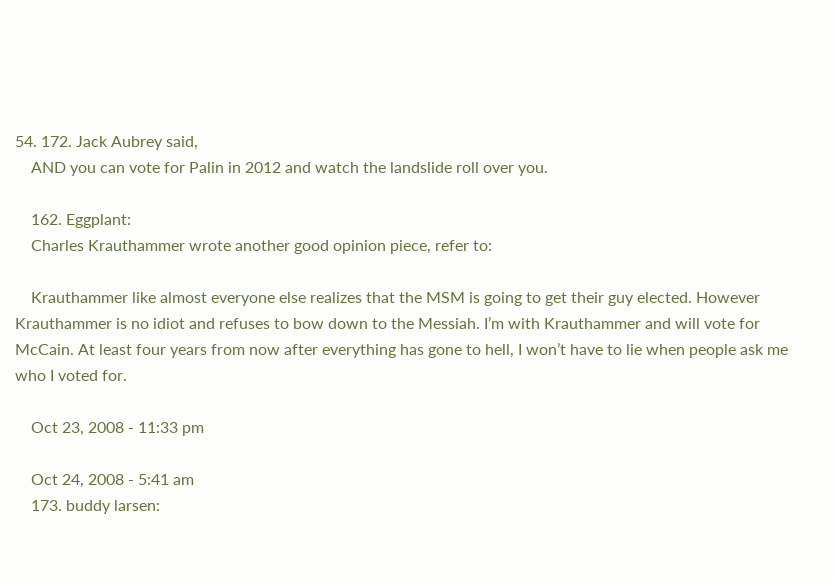54. 172. Jack Aubrey said,
    AND you can vote for Palin in 2012 and watch the landslide roll over you.

    162. Eggplant:
    Charles Krauthammer wrote another good opinion piece, refer to:

    Krauthammer like almost everyone else realizes that the MSM is going to get their guy elected. However Krauthammer is no idiot and refuses to bow down to the Messiah. I’m with Krauthammer and will vote for McCain. At least four years from now after everything has gone to hell, I won’t have to lie when people ask me who I voted for.

    Oct 23, 2008 - 11:33 pm

    Oct 24, 2008 - 5:41 am
    173. buddy larsen: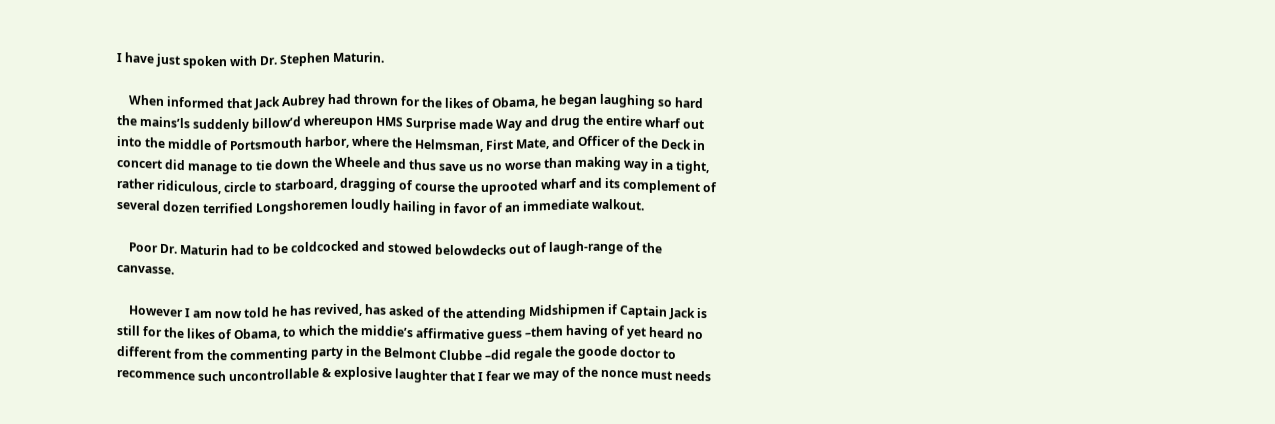I have just spoken with Dr. Stephen Maturin.

    When informed that Jack Aubrey had thrown for the likes of Obama, he began laughing so hard the mains’ls suddenly billow’d whereupon HMS Surprise made Way and drug the entire wharf out into the middle of Portsmouth harbor, where the Helmsman, First Mate, and Officer of the Deck in concert did manage to tie down the Wheele and thus save us no worse than making way in a tight, rather ridiculous, circle to starboard, dragging of course the uprooted wharf and its complement of several dozen terrified Longshoremen loudly hailing in favor of an immediate walkout.

    Poor Dr. Maturin had to be coldcocked and stowed belowdecks out of laugh-range of the canvasse.

    However I am now told he has revived, has asked of the attending Midshipmen if Captain Jack is still for the likes of Obama, to which the middie’s affirmative guess –them having of yet heard no different from the commenting party in the Belmont Clubbe –did regale the goode doctor to recommence such uncontrollable & explosive laughter that I fear we may of the nonce must needs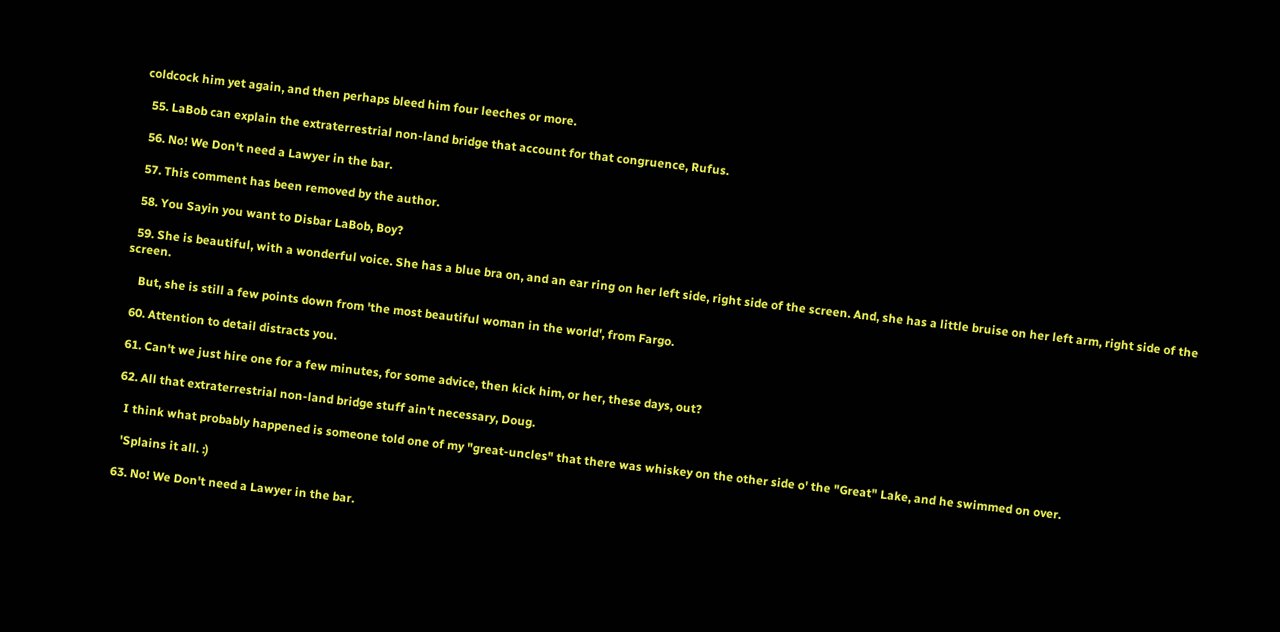coldcock him yet again, and then perhaps bleed him four leeches or more.

  55. LaBob can explain the extraterrestrial non-land bridge that account for that congruence, Rufus.

  56. No! We Don't need a Lawyer in the bar.

  57. This comment has been removed by the author.

  58. You Sayin you want to Disbar LaBob, Boy?

  59. She is beautiful, with a wonderful voice. She has a blue bra on, and an ear ring on her left side, right side of the screen. And, she has a little bruise on her left arm, right side of the screen.

    But, she is still a few points down from 'the most beautiful woman in the world', from Fargo.

  60. Attention to detail distracts you.

  61. Can't we just hire one for a few minutes, for some advice, then kick him, or her, these days, out?

  62. All that extraterrestrial non-land bridge stuff ain't necessary, Doug.

    I think what probably happened is someone told one of my "great-uncles" that there was whiskey on the other side o' the "Great" Lake, and he swimmed on over.

    'Splains it all. :)

  63. No! We Don't need a Lawyer in the bar.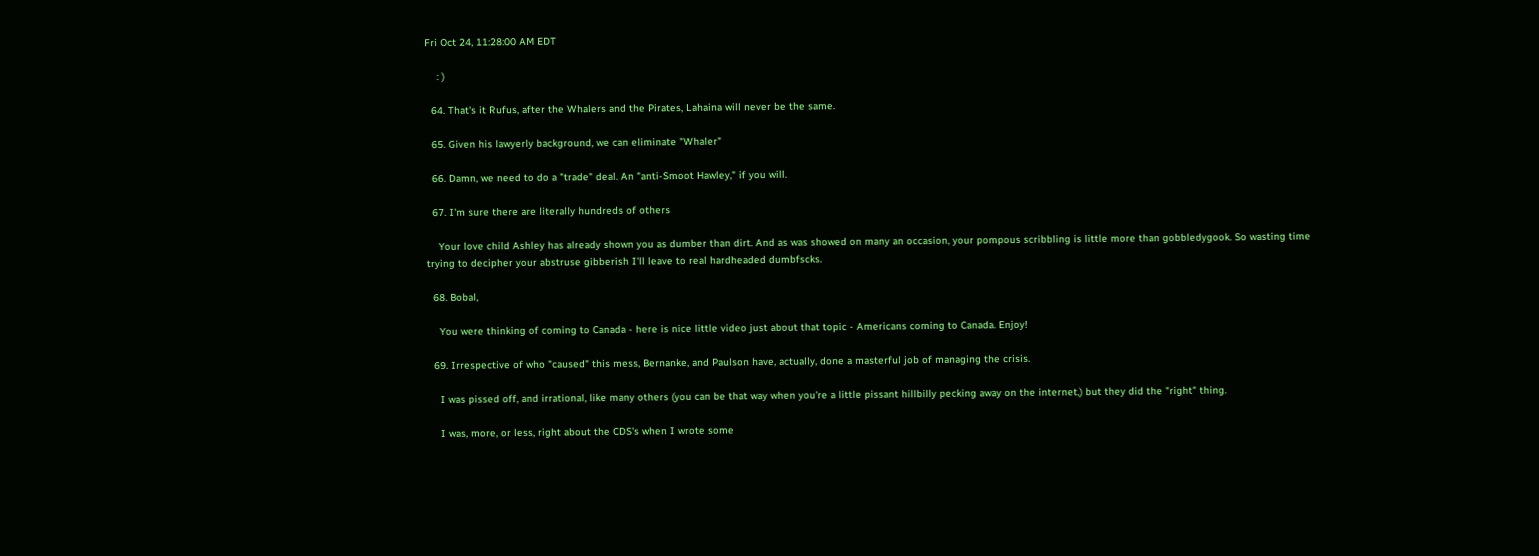Fri Oct 24, 11:28:00 AM EDT

    : )

  64. That's it Rufus, after the Whalers and the Pirates, Lahaina will never be the same.

  65. Given his lawyerly background, we can eliminate "Whaler"

  66. Damn, we need to do a "trade" deal. An "anti-Smoot Hawley," if you will.

  67. I'm sure there are literally hundreds of others

    Your love child Ashley has already shown you as dumber than dirt. And as was showed on many an occasion, your pompous scribbling is little more than gobbledygook. So wasting time trying to decipher your abstruse gibberish I'll leave to real hardheaded dumbfscks.

  68. Bobal,

    You were thinking of coming to Canada - here is nice little video just about that topic - Americans coming to Canada. Enjoy!

  69. Irrespective of who "caused" this mess, Bernanke, and Paulson have, actually, done a masterful job of managing the crisis.

    I was pissed off, and irrational, like many others (you can be that way when you're a little pissant hillbilly pecking away on the internet,) but they did the "right" thing.

    I was, more, or less, right about the CDS's when I wrote some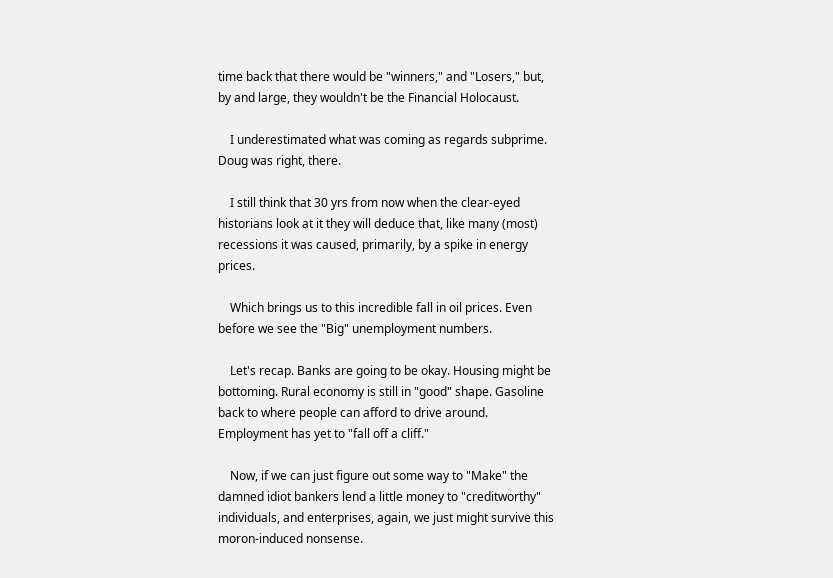time back that there would be "winners," and "Losers," but, by and large, they wouldn't be the Financial Holocaust.

    I underestimated what was coming as regards subprime. Doug was right, there.

    I still think that 30 yrs from now when the clear-eyed historians look at it they will deduce that, like many (most) recessions it was caused, primarily, by a spike in energy prices.

    Which brings us to this incredible fall in oil prices. Even before we see the "Big" unemployment numbers.

    Let's recap. Banks are going to be okay. Housing might be bottoming. Rural economy is still in "good" shape. Gasoline back to where people can afford to drive around. Employment has yet to "fall off a cliff."

    Now, if we can just figure out some way to "Make" the damned idiot bankers lend a little money to "creditworthy" individuals, and enterprises, again, we just might survive this moron-induced nonsense.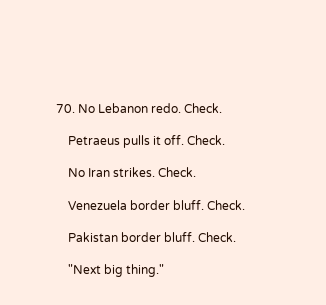70. No Lebanon redo. Check.

    Petraeus pulls it off. Check.

    No Iran strikes. Check.

    Venezuela border bluff. Check.

    Pakistan border bluff. Check.

    "Next big thing."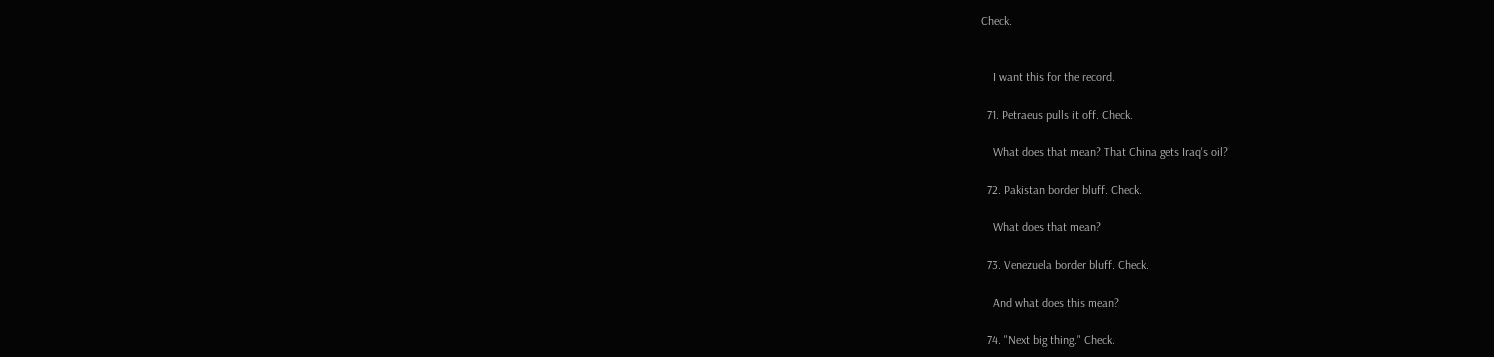Check.


    I want this for the record.

  71. Petraeus pulls it off. Check.

    What does that mean? That China gets Iraq's oil?

  72. Pakistan border bluff. Check.

    What does that mean?

  73. Venezuela border bluff. Check.

    And what does this mean?

  74. "Next big thing." Check.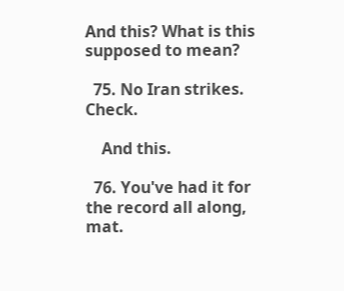And this? What is this supposed to mean?

  75. No Iran strikes. Check.

    And this.

  76. You've had it for the record all along, mat.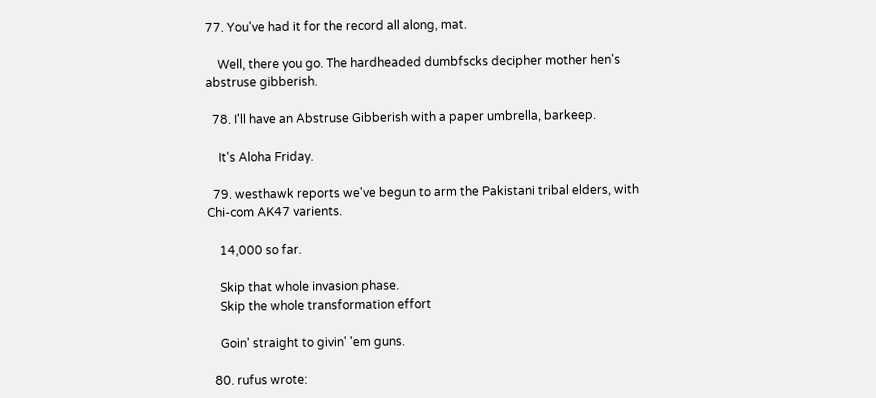77. You've had it for the record all along, mat.

    Well, there you go. The hardheaded dumbfscks decipher mother hen's abstruse gibberish.

  78. I'll have an Abstruse Gibberish with a paper umbrella, barkeep.

    It's Aloha Friday.

  79. westhawk reports we've begun to arm the Pakistani tribal elders, with Chi-com AK47 varients.

    14,000 so far.

    Skip that whole invasion phase.
    Skip the whole transformation effort

    Goin' straight to givin' 'em guns.

  80. rufus wrote: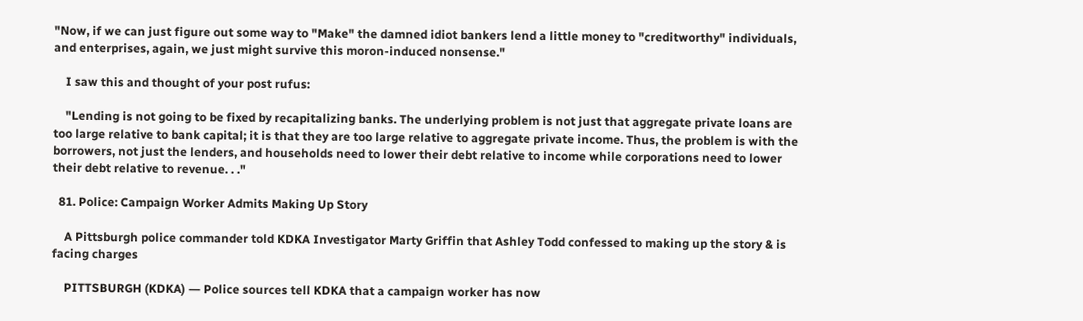"Now, if we can just figure out some way to "Make" the damned idiot bankers lend a little money to "creditworthy" individuals, and enterprises, again, we just might survive this moron-induced nonsense."

    I saw this and thought of your post rufus:

    "Lending is not going to be fixed by recapitalizing banks. The underlying problem is not just that aggregate private loans are too large relative to bank capital; it is that they are too large relative to aggregate private income. Thus, the problem is with the borrowers, not just the lenders, and households need to lower their debt relative to income while corporations need to lower their debt relative to revenue. . ."

  81. Police: Campaign Worker Admits Making Up Story

    A Pittsburgh police commander told KDKA Investigator Marty Griffin that Ashley Todd confessed to making up the story & is facing charges

    PITTSBURGH (KDKA) ― Police sources tell KDKA that a campaign worker has now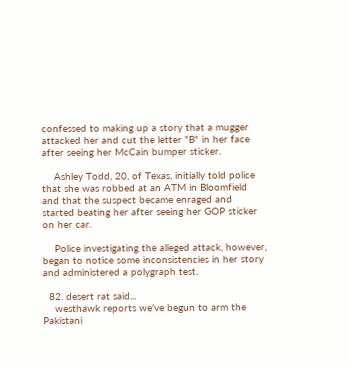confessed to making up a story that a mugger attacked her and cut the letter "B" in her face after seeing her McCain bumper sticker.

    Ashley Todd, 20, of Texas, initially told police that she was robbed at an ATM in Bloomfield and that the suspect became enraged and started beating her after seeing her GOP sticker on her car.

    Police investigating the alleged attack, however, began to notice some inconsistencies in her story and administered a polygraph test.

  82. desert rat said...
    westhawk reports we've begun to arm the Pakistani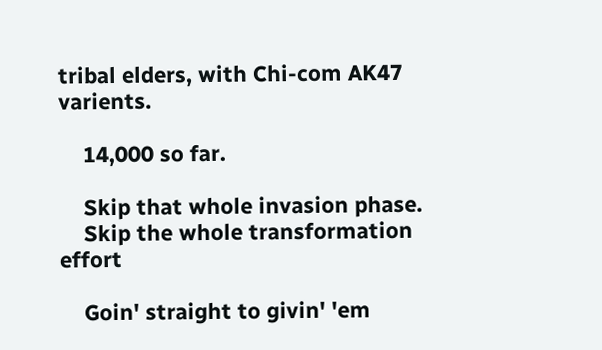tribal elders, with Chi-com AK47 varients.

    14,000 so far.

    Skip that whole invasion phase.
    Skip the whole transformation effort

    Goin' straight to givin' 'em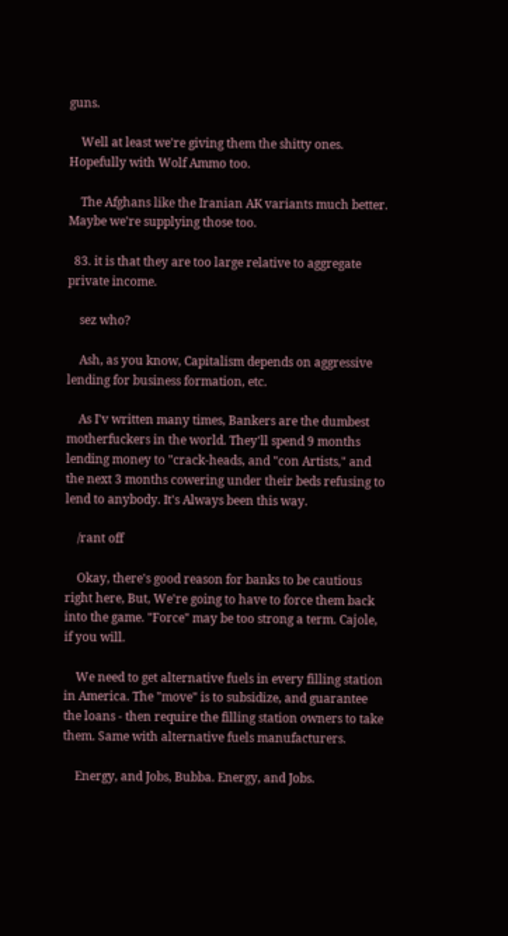guns.

    Well at least we're giving them the shitty ones. Hopefully with Wolf Ammo too.

    The Afghans like the Iranian AK variants much better. Maybe we're supplying those too.

  83. it is that they are too large relative to aggregate private income.

    sez who?

    Ash, as you know, Capitalism depends on aggressive lending for business formation, etc.

    As I'v written many times, Bankers are the dumbest motherfuckers in the world. They'll spend 9 months lending money to "crack-heads, and "con Artists," and the next 3 months cowering under their beds refusing to lend to anybody. It's Always been this way.

    /rant off

    Okay, there's good reason for banks to be cautious right here, But, We're going to have to force them back into the game. "Force" may be too strong a term. Cajole, if you will.

    We need to get alternative fuels in every filling station in America. The "move" is to subsidize, and guarantee the loans - then require the filling station owners to take them. Same with alternative fuels manufacturers.

    Energy, and Jobs, Bubba. Energy, and Jobs.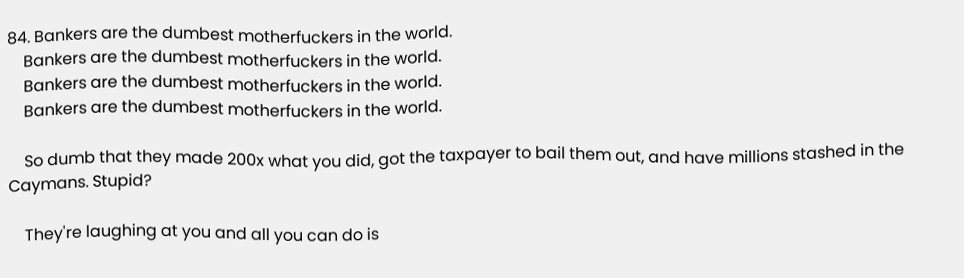84. Bankers are the dumbest motherfuckers in the world.
    Bankers are the dumbest motherfuckers in the world.
    Bankers are the dumbest motherfuckers in the world.
    Bankers are the dumbest motherfuckers in the world.

    So dumb that they made 200x what you did, got the taxpayer to bail them out, and have millions stashed in the Caymans. Stupid?

    They're laughing at you and all you can do is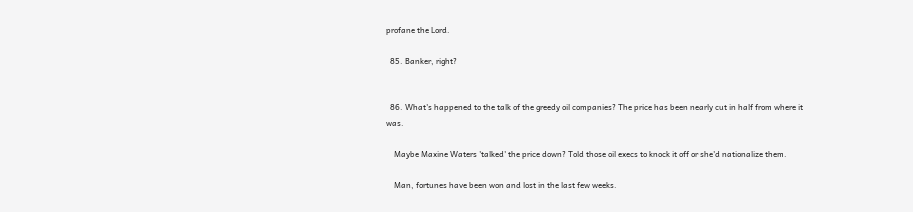profane the Lord.

  85. Banker, right?


  86. What's happened to the talk of the greedy oil companies? The price has been nearly cut in half from where it was.

    Maybe Maxine Waters 'talked' the price down? Told those oil execs to knock it off or she'd nationalize them.

    Man, fortunes have been won and lost in the last few weeks.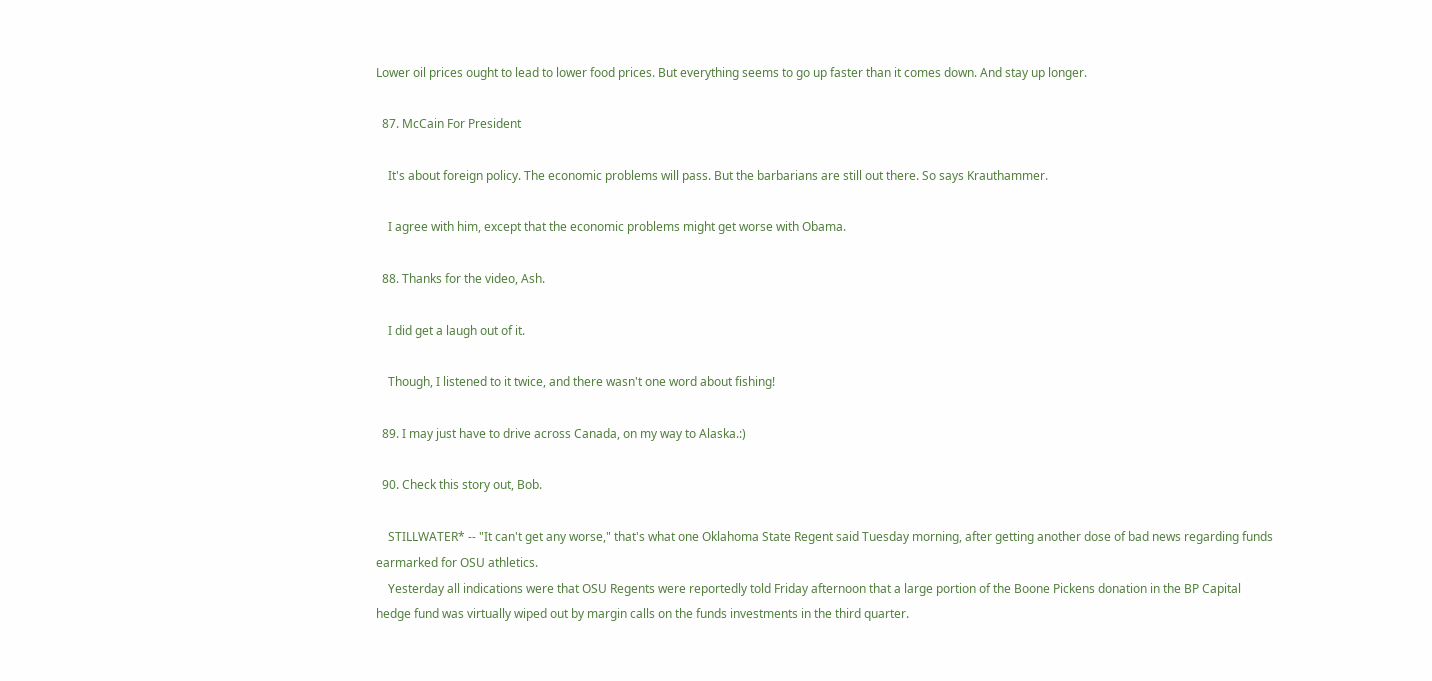Lower oil prices ought to lead to lower food prices. But everything seems to go up faster than it comes down. And stay up longer.

  87. McCain For President

    It's about foreign policy. The economic problems will pass. But the barbarians are still out there. So says Krauthammer.

    I agree with him, except that the economic problems might get worse with Obama.

  88. Thanks for the video, Ash.

    I did get a laugh out of it.

    Though, I listened to it twice, and there wasn't one word about fishing!

  89. I may just have to drive across Canada, on my way to Alaska.:)

  90. Check this story out, Bob.

    STILLWATER* -- "It can't get any worse," that's what one Oklahoma State Regent said Tuesday morning, after getting another dose of bad news regarding funds earmarked for OSU athletics.
    Yesterday all indications were that OSU Regents were reportedly told Friday afternoon that a large portion of the Boone Pickens donation in the BP Capital hedge fund was virtually wiped out by margin calls on the funds investments in the third quarter.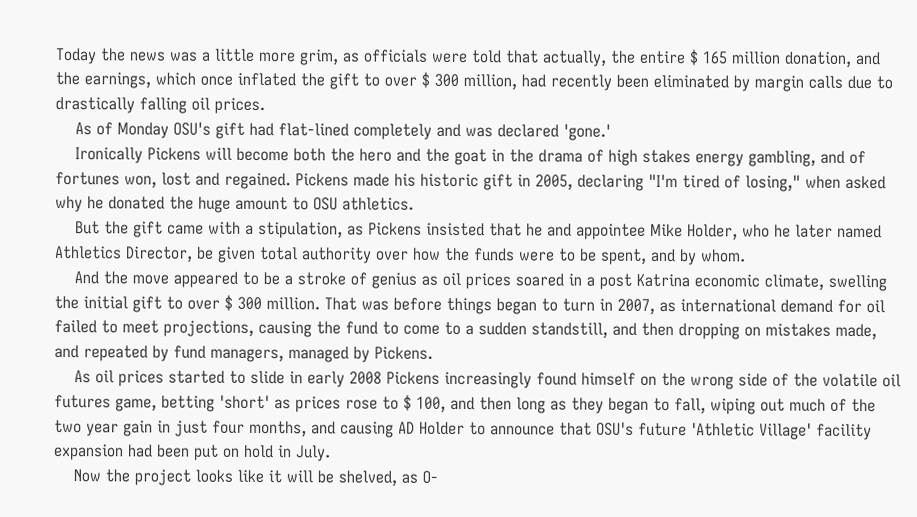Today the news was a little more grim, as officials were told that actually, the entire $ 165 million donation, and the earnings, which once inflated the gift to over $ 300 million, had recently been eliminated by margin calls due to drastically falling oil prices.
    As of Monday OSU's gift had flat-lined completely and was declared 'gone.'
    Ironically Pickens will become both the hero and the goat in the drama of high stakes energy gambling, and of fortunes won, lost and regained. Pickens made his historic gift in 2005, declaring "I'm tired of losing," when asked why he donated the huge amount to OSU athletics.
    But the gift came with a stipulation, as Pickens insisted that he and appointee Mike Holder, who he later named Athletics Director, be given total authority over how the funds were to be spent, and by whom.
    And the move appeared to be a stroke of genius as oil prices soared in a post Katrina economic climate, swelling the initial gift to over $ 300 million. That was before things began to turn in 2007, as international demand for oil failed to meet projections, causing the fund to come to a sudden standstill, and then dropping on mistakes made, and repeated by fund managers, managed by Pickens.
    As oil prices started to slide in early 2008 Pickens increasingly found himself on the wrong side of the volatile oil futures game, betting 'short' as prices rose to $ 100, and then long as they began to fall, wiping out much of the two year gain in just four months, and causing AD Holder to announce that OSU's future 'Athletic Village' facility expansion had been put on hold in July.
    Now the project looks like it will be shelved, as O-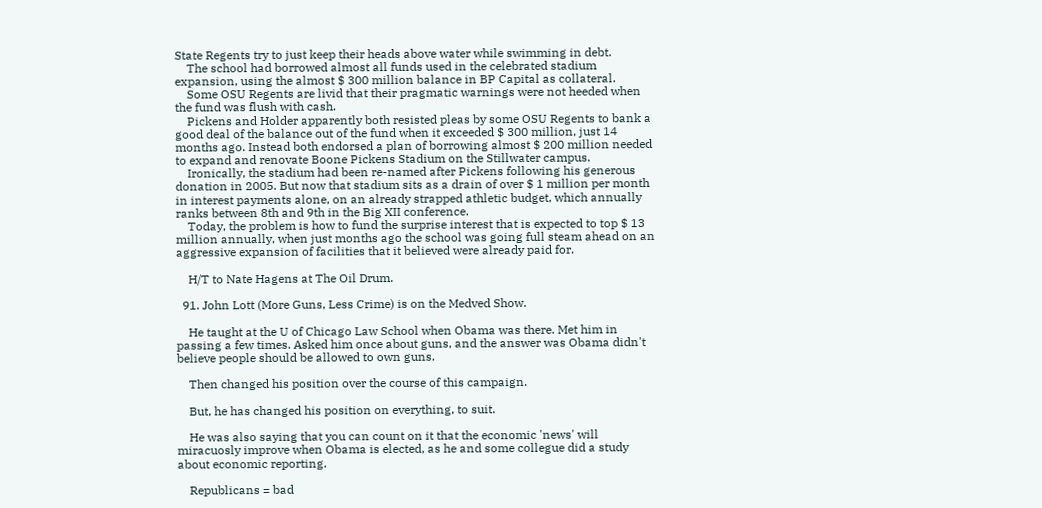State Regents try to just keep their heads above water while swimming in debt.
    The school had borrowed almost all funds used in the celebrated stadium expansion, using the almost $ 300 million balance in BP Capital as collateral.
    Some OSU Regents are livid that their pragmatic warnings were not heeded when the fund was flush with cash.
    Pickens and Holder apparently both resisted pleas by some OSU Regents to bank a good deal of the balance out of the fund when it exceeded $ 300 million, just 14 months ago. Instead both endorsed a plan of borrowing almost $ 200 million needed to expand and renovate Boone Pickens Stadium on the Stillwater campus.
    Ironically, the stadium had been re-named after Pickens following his generous donation in 2005. But now that stadium sits as a drain of over $ 1 million per month in interest payments alone, on an already strapped athletic budget, which annually ranks between 8th and 9th in the Big XII conference.
    Today, the problem is how to fund the surprise interest that is expected to top $ 13 million annually, when just months ago the school was going full steam ahead on an aggressive expansion of facilities that it believed were already paid for.

    H/T to Nate Hagens at The Oil Drum.

  91. John Lott (More Guns, Less Crime) is on the Medved Show.

    He taught at the U of Chicago Law School when Obama was there. Met him in passing a few times. Asked him once about guns, and the answer was Obama didn't believe people should be allowed to own guns.

    Then changed his position over the course of this campaign.

    But, he has changed his position on everything, to suit.

    He was also saying that you can count on it that the economic 'news' will miracuosly improve when Obama is elected, as he and some collegue did a study about economic reporting.

    Republicans = bad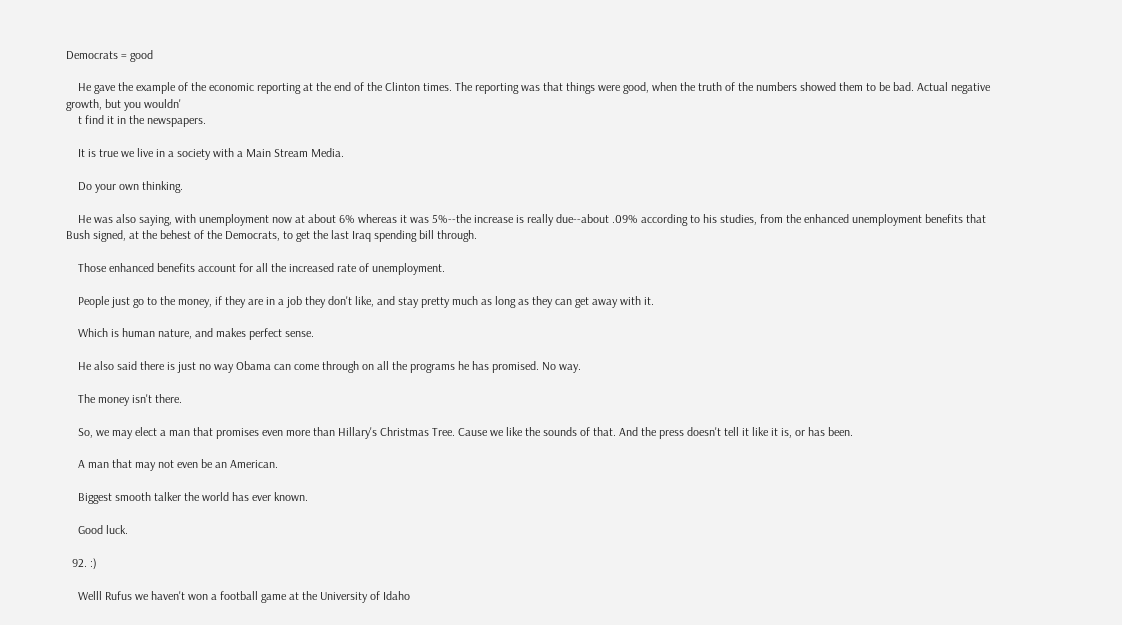Democrats = good

    He gave the example of the economic reporting at the end of the Clinton times. The reporting was that things were good, when the truth of the numbers showed them to be bad. Actual negative growth, but you wouldn'
    t find it in the newspapers.

    It is true we live in a society with a Main Stream Media.

    Do your own thinking.

    He was also saying, with unemployment now at about 6% whereas it was 5%--the increase is really due--about .09% according to his studies, from the enhanced unemployment benefits that Bush signed, at the behest of the Democrats, to get the last Iraq spending bill through.

    Those enhanced benefits account for all the increased rate of unemployment.

    People just go to the money, if they are in a job they don't like, and stay pretty much as long as they can get away with it.

    Which is human nature, and makes perfect sense.

    He also said there is just no way Obama can come through on all the programs he has promised. No way.

    The money isn't there.

    So, we may elect a man that promises even more than Hillary's Christmas Tree. Cause we like the sounds of that. And the press doesn't tell it like it is, or has been.

    A man that may not even be an American.

    Biggest smooth talker the world has ever known.

    Good luck.

  92. :)

    Welll Rufus we haven't won a football game at the University of Idaho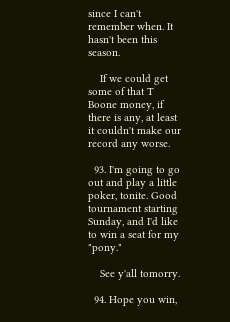since I can't remember when. It hasn't been this season.

    If we could get some of that T Boone money, if there is any, at least it couldn't make our record any worse.

  93. I'm going to go out and play a little poker, tonite. Good tournament starting Sunday, and I'd like to win a seat for my "pony."

    See y'all tomorry.

  94. Hope you win,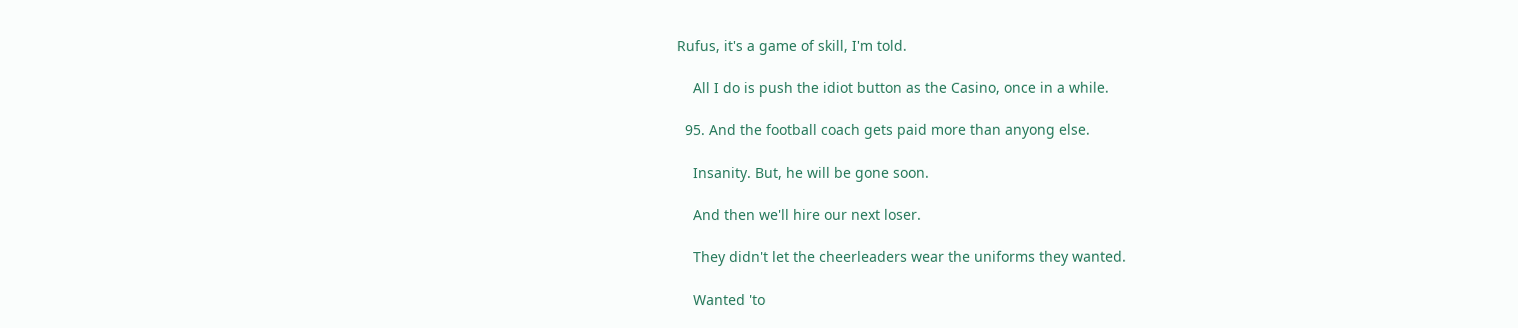Rufus, it's a game of skill, I'm told.

    All I do is push the idiot button as the Casino, once in a while.

  95. And the football coach gets paid more than anyong else.

    Insanity. But, he will be gone soon.

    And then we'll hire our next loser.

    They didn't let the cheerleaders wear the uniforms they wanted.

    Wanted 'to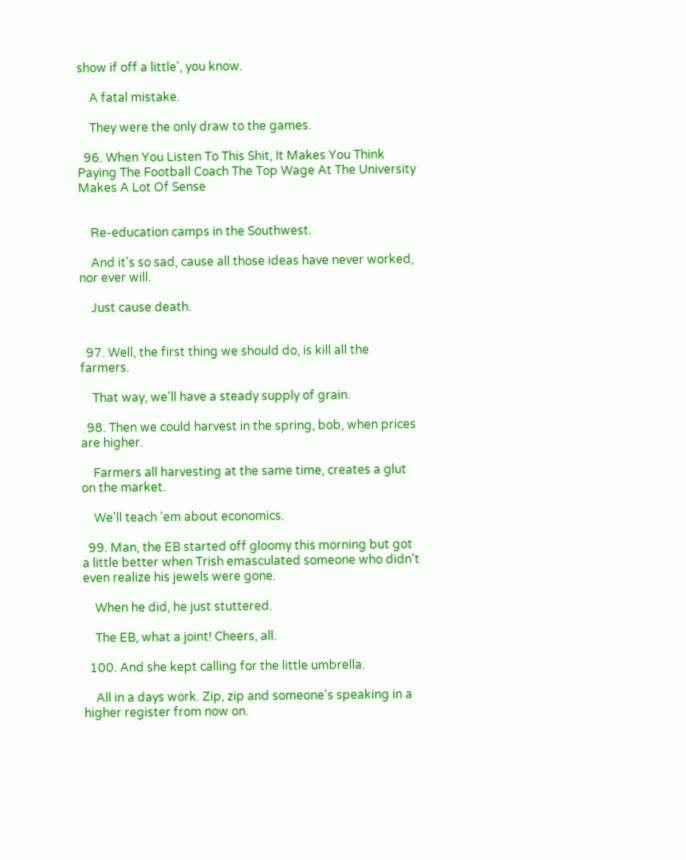show if off a little', you know.

    A fatal mistake.

    They were the only draw to the games.

  96. When You Listen To This Shit, It Makes You Think Paying The Football Coach The Top Wage At The University Makes A Lot Of Sense


    Re-education camps in the Southwest.

    And it's so sad, cause all those ideas have never worked, nor ever will.

    Just cause death.


  97. Well, the first thing we should do, is kill all the farmers.

    That way, we'll have a steady supply of grain.

  98. Then we could harvest in the spring, bob, when prices are higher.

    Farmers all harvesting at the same time, creates a glut on the market.

    We'll teach 'em about economics.

  99. Man, the EB started off gloomy this morning but got a little better when Trish emasculated someone who didn't even realize his jewels were gone.

    When he did, he just stuttered.

    The EB, what a joint! Cheers, all.

  100. And she kept calling for the little umbrella.

    All in a days work. Zip, zip and someone's speaking in a higher register from now on.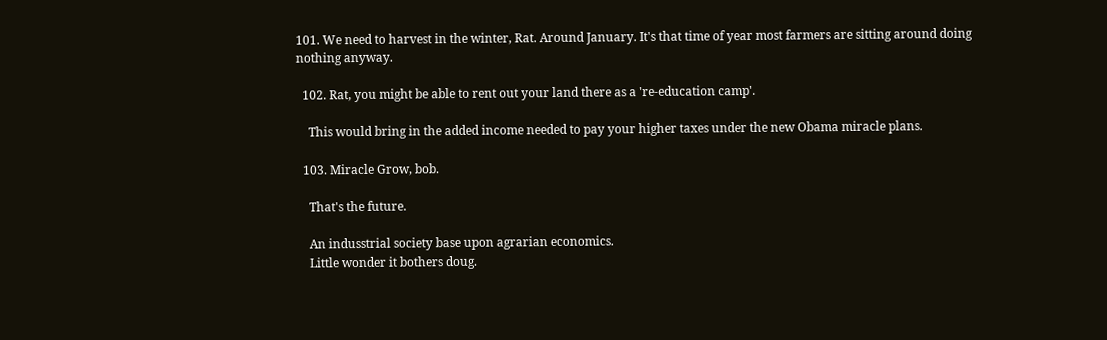101. We need to harvest in the winter, Rat. Around January. It's that time of year most farmers are sitting around doing nothing anyway.

  102. Rat, you might be able to rent out your land there as a 're-education camp'.

    This would bring in the added income needed to pay your higher taxes under the new Obama miracle plans.

  103. Miracle Grow, bob.

    That's the future.

    An indusstrial society base upon agrarian economics.
    Little wonder it bothers doug.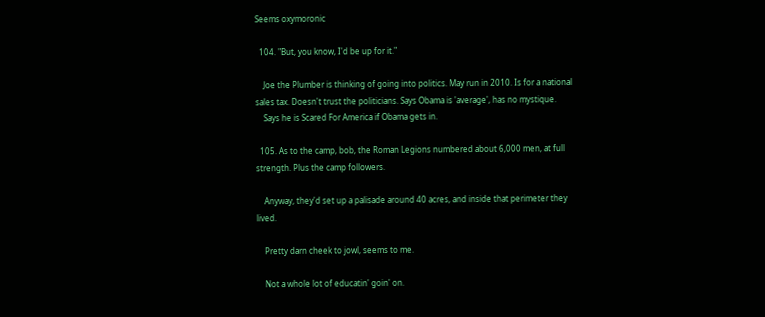Seems oxymoronic

  104. "But, you know, I'd be up for it."

    Joe the Plumber is thinking of going into politics. May run in 2010. Is for a national sales tax. Doesn't trust the politicians. Says Obama is 'average', has no mystique.
    Says he is Scared For America if Obama gets in.

  105. As to the camp, bob, the Roman Legions numbered about 6,000 men, at full strength. Plus the camp followers.

    Anyway, they'd set up a palisade around 40 acres, and inside that perimeter they lived.

    Pretty darn cheek to jowl, seems to me.

    Not a whole lot of educatin' goin' on.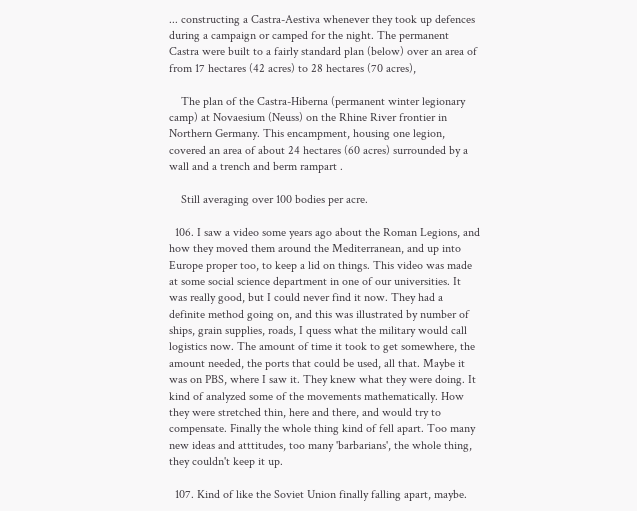... constructing a Castra-Aestiva whenever they took up defences during a campaign or camped for the night. The permanent Castra were built to a fairly standard plan (below) over an area of from 17 hectares (42 acres) to 28 hectares (70 acres),

    The plan of the Castra-Hiberna (permanent winter legionary camp) at Novaesium (Neuss) on the Rhine River frontier in Northern Germany. This encampment, housing one legion, covered an area of about 24 hectares (60 acres) surrounded by a wall and a trench and berm rampart .

    Still averaging over 100 bodies per acre.

  106. I saw a video some years ago about the Roman Legions, and how they moved them around the Mediterranean, and up into Europe proper too, to keep a lid on things. This video was made at some social science department in one of our universities. It was really good, but I could never find it now. They had a definite method going on, and this was illustrated by number of ships, grain supplies, roads, I quess what the military would call logistics now. The amount of time it took to get somewhere, the amount needed, the ports that could be used, all that. Maybe it was on PBS, where I saw it. They knew what they were doing. It kind of analyzed some of the movements mathematically. How they were stretched thin, here and there, and would try to compensate. Finally the whole thing kind of fell apart. Too many new ideas and atttitudes, too many 'barbarians', the whole thing, they couldn't keep it up.

  107. Kind of like the Soviet Union finally falling apart, maybe.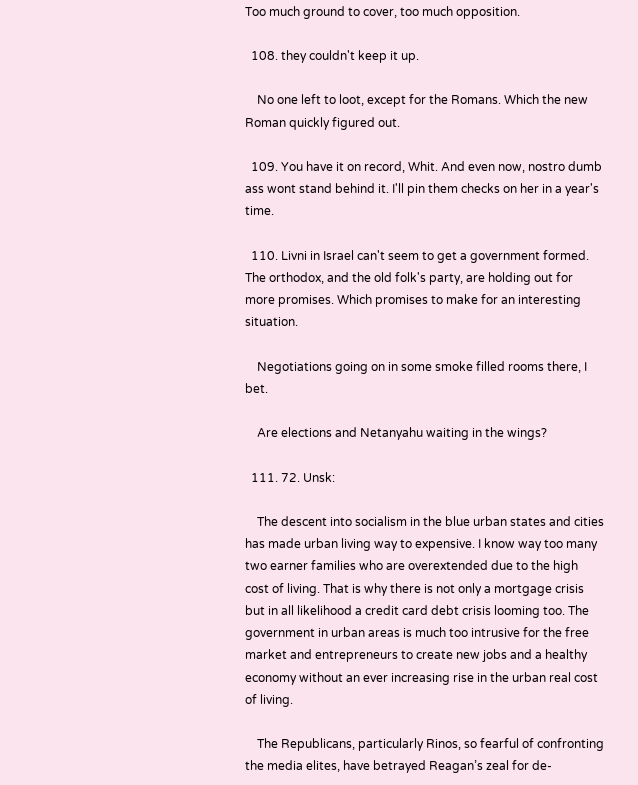Too much ground to cover, too much opposition.

  108. they couldn't keep it up.

    No one left to loot, except for the Romans. Which the new Roman quickly figured out.

  109. You have it on record, Whit. And even now, nostro dumb ass wont stand behind it. I'll pin them checks on her in a year's time.

  110. Livni in Israel can't seem to get a government formed. The orthodox, and the old folk's party, are holding out for more promises. Which promises to make for an interesting situation.

    Negotiations going on in some smoke filled rooms there, I bet.

    Are elections and Netanyahu waiting in the wings?

  111. 72. Unsk:

    The descent into socialism in the blue urban states and cities has made urban living way to expensive. I know way too many two earner families who are overextended due to the high cost of living. That is why there is not only a mortgage crisis but in all likelihood a credit card debt crisis looming too. The government in urban areas is much too intrusive for the free market and entrepreneurs to create new jobs and a healthy economy without an ever increasing rise in the urban real cost of living.

    The Republicans, particularly Rinos, so fearful of confronting the media elites, have betrayed Reagan’s zeal for de-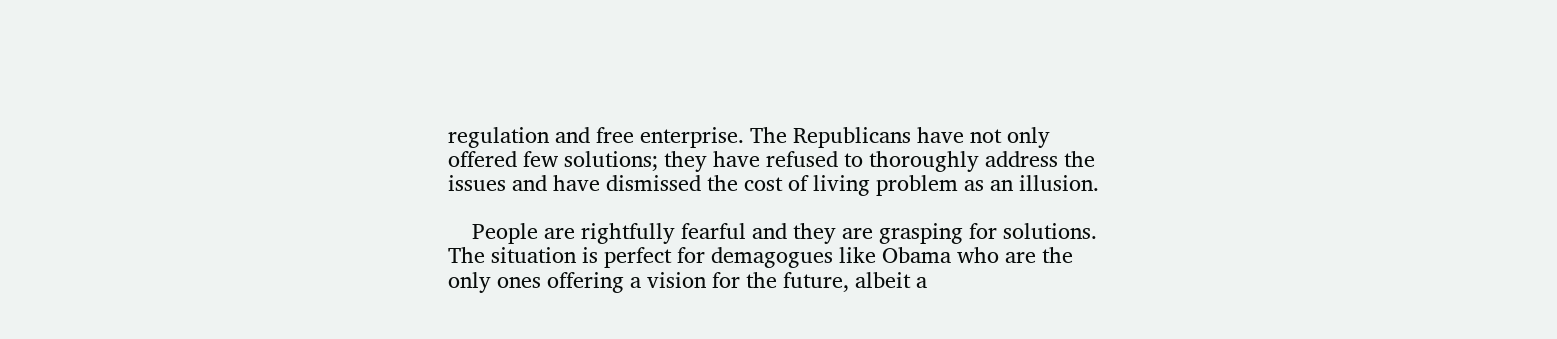regulation and free enterprise. The Republicans have not only offered few solutions; they have refused to thoroughly address the issues and have dismissed the cost of living problem as an illusion.

    People are rightfully fearful and they are grasping for solutions. The situation is perfect for demagogues like Obama who are the only ones offering a vision for the future, albeit a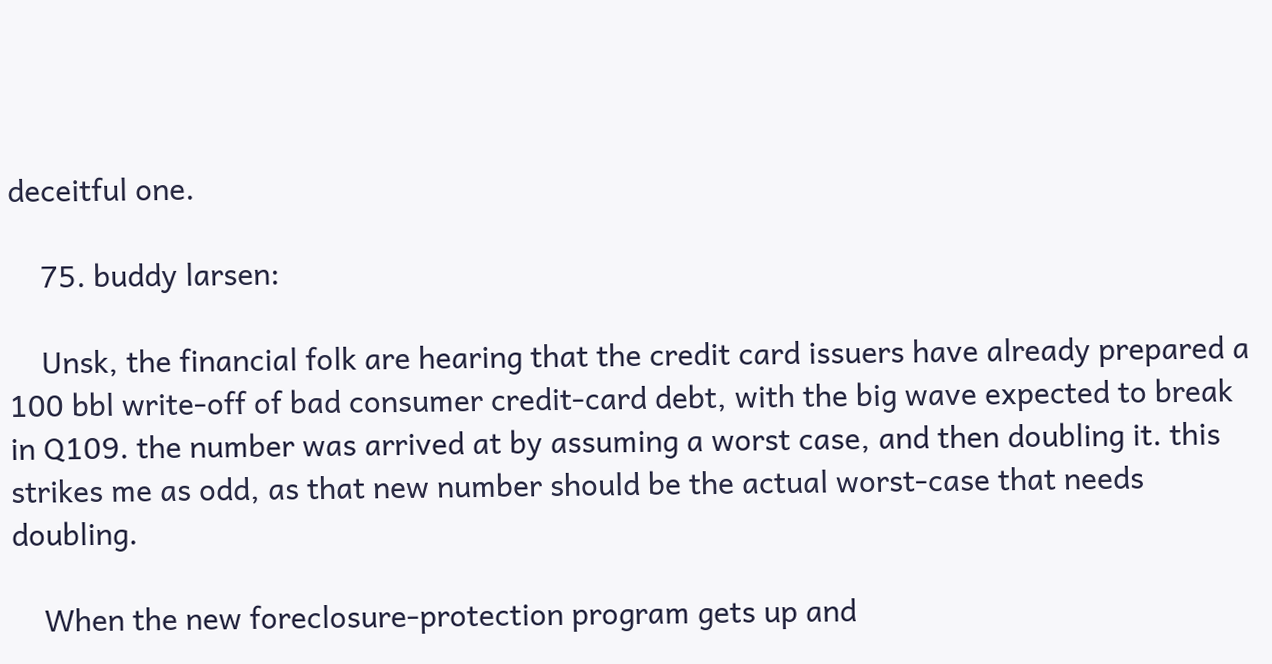deceitful one.

    75. buddy larsen:

    Unsk, the financial folk are hearing that the credit card issuers have already prepared a 100 bbl write-off of bad consumer credit-card debt, with the big wave expected to break in Q109. the number was arrived at by assuming a worst case, and then doubling it. this strikes me as odd, as that new number should be the actual worst-case that needs doubling.

    When the new foreclosure-protection program gets up and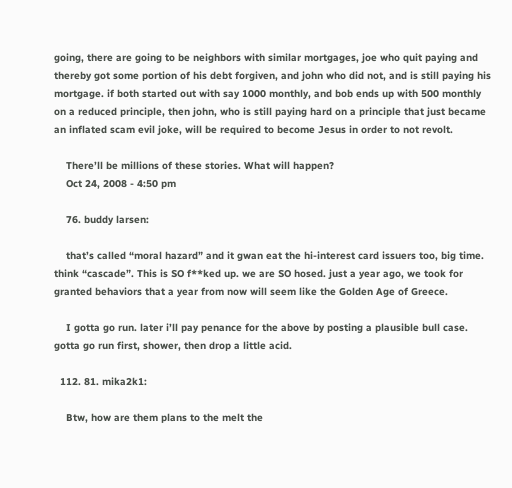going, there are going to be neighbors with similar mortgages, joe who quit paying and thereby got some portion of his debt forgiven, and john who did not, and is still paying his mortgage. if both started out with say 1000 monthly, and bob ends up with 500 monthly on a reduced principle, then john, who is still paying hard on a principle that just became an inflated scam evil joke, will be required to become Jesus in order to not revolt.

    There’ll be millions of these stories. What will happen?
    Oct 24, 2008 - 4:50 pm

    76. buddy larsen:

    that’s called “moral hazard” and it gwan eat the hi-interest card issuers too, big time. think “cascade”. This is SO f**ked up. we are SO hosed. just a year ago, we took for granted behaviors that a year from now will seem like the Golden Age of Greece.

    I gotta go run. later i’ll pay penance for the above by posting a plausible bull case. gotta go run first, shower, then drop a little acid.

  112. 81. mika2k1:

    Btw, how are them plans to the melt the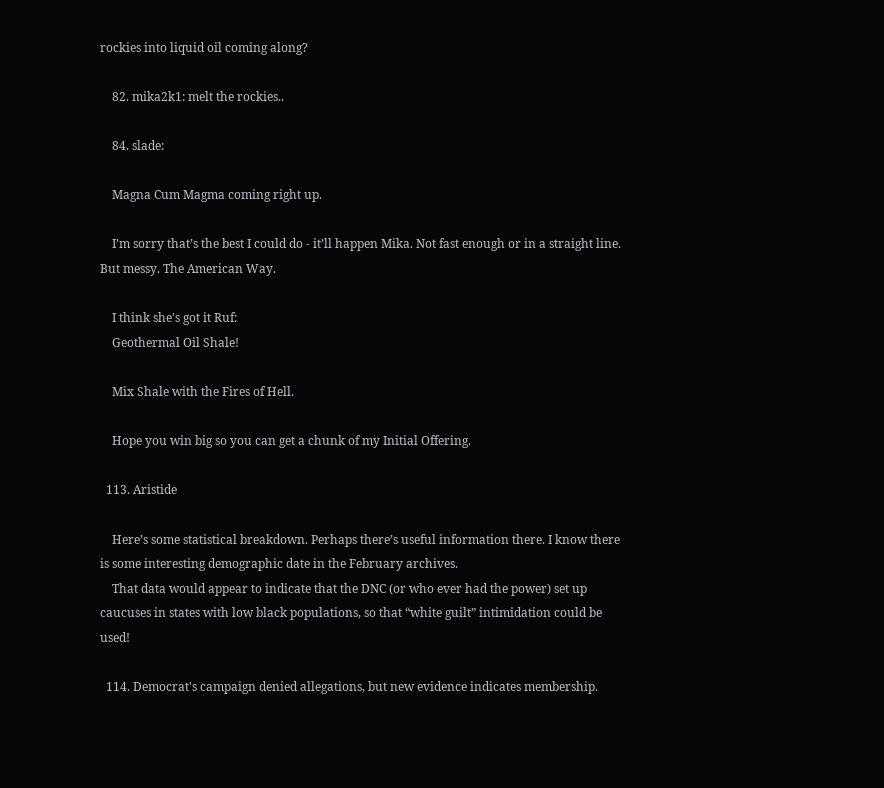rockies into liquid oil coming along?

    82. mika2k1: melt the rockies..

    84. slade:

    Magna Cum Magma coming right up.

    I’m sorry that’s the best I could do - it’ll happen Mika. Not fast enough or in a straight line. But messy. The American Way.

    I think she's got it Ruf:
    Geothermal Oil Shale!

    Mix Shale with the Fires of Hell.

    Hope you win big so you can get a chunk of my Initial Offering.

  113. Aristide

    Here’s some statistical breakdown. Perhaps there’s useful information there. I know there is some interesting demographic date in the February archives.
    That data would appear to indicate that the DNC (or who ever had the power) set up caucuses in states with low black populations, so that “white guilt” intimidation could be used!

  114. Democrat's campaign denied allegations, but new evidence indicates membership.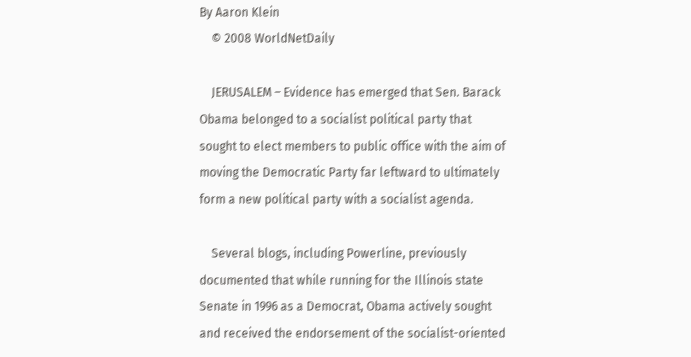By Aaron Klein
    © 2008 WorldNetDaily

    JERUSALEM – Evidence has emerged that Sen. Barack Obama belonged to a socialist political party that sought to elect members to public office with the aim of moving the Democratic Party far leftward to ultimately form a new political party with a socialist agenda.

    Several blogs, including Powerline, previously documented that while running for the Illinois state Senate in 1996 as a Democrat, Obama actively sought and received the endorsement of the socialist-oriented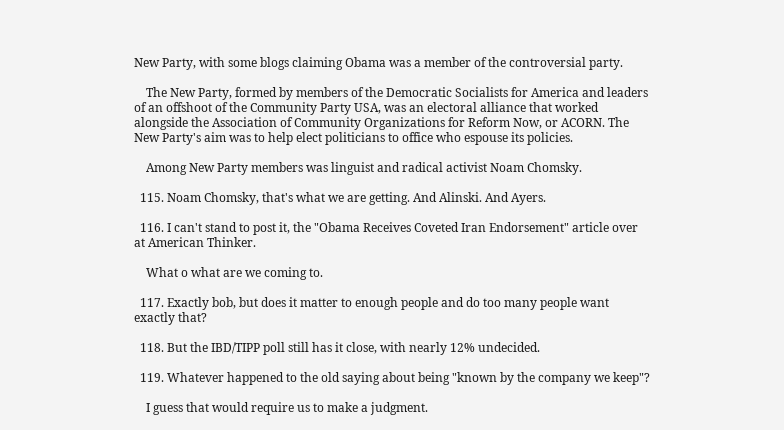New Party, with some blogs claiming Obama was a member of the controversial party.

    The New Party, formed by members of the Democratic Socialists for America and leaders of an offshoot of the Community Party USA, was an electoral alliance that worked alongside the Association of Community Organizations for Reform Now, or ACORN. The New Party's aim was to help elect politicians to office who espouse its policies.

    Among New Party members was linguist and radical activist Noam Chomsky.

  115. Noam Chomsky, that's what we are getting. And Alinski. And Ayers.

  116. I can't stand to post it, the "Obama Receives Coveted Iran Endorsement" article over at American Thinker.

    What o what are we coming to.

  117. Exactly bob, but does it matter to enough people and do too many people want exactly that?

  118. But the IBD/TIPP poll still has it close, with nearly 12% undecided.

  119. Whatever happened to the old saying about being "known by the company we keep"?

    I guess that would require us to make a judgment.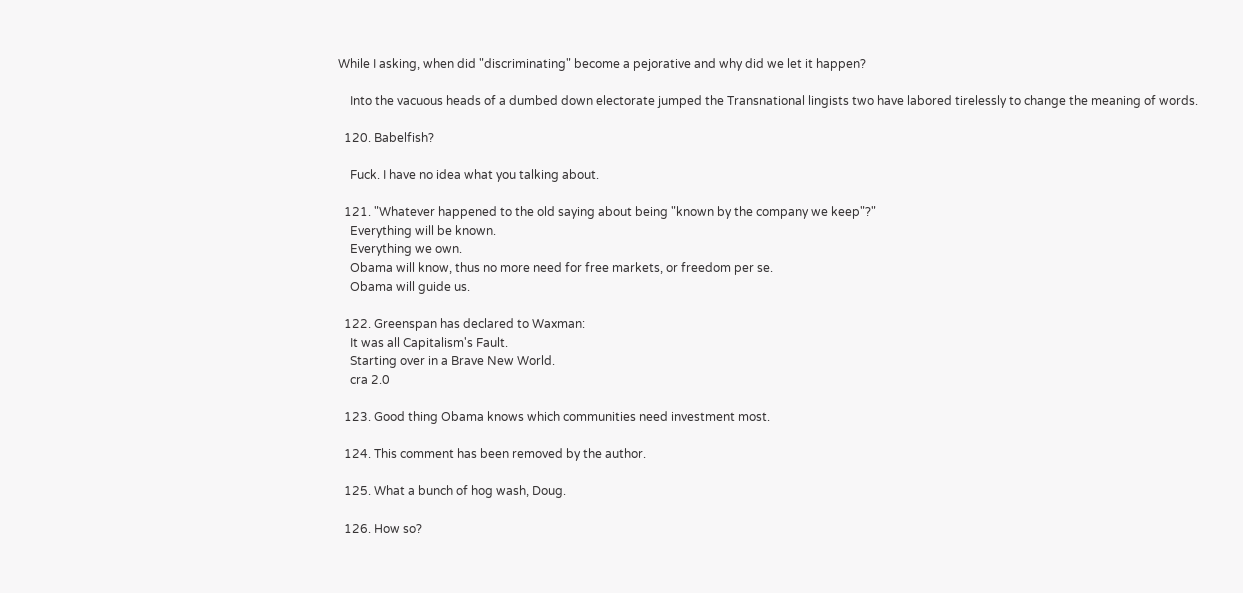While I asking, when did "discriminating" become a pejorative and why did we let it happen?

    Into the vacuous heads of a dumbed down electorate jumped the Transnational lingists two have labored tirelessly to change the meaning of words.

  120. Babelfish?

    Fuck. I have no idea what you talking about.

  121. "Whatever happened to the old saying about being "known by the company we keep"?"
    Everything will be known.
    Everything we own.
    Obama will know, thus no more need for free markets, or freedom per se.
    Obama will guide us.

  122. Greenspan has declared to Waxman:
    It was all Capitalism's Fault.
    Starting over in a Brave New World.
    cra 2.0

  123. Good thing Obama knows which communities need investment most.

  124. This comment has been removed by the author.

  125. What a bunch of hog wash, Doug.

  126. How so?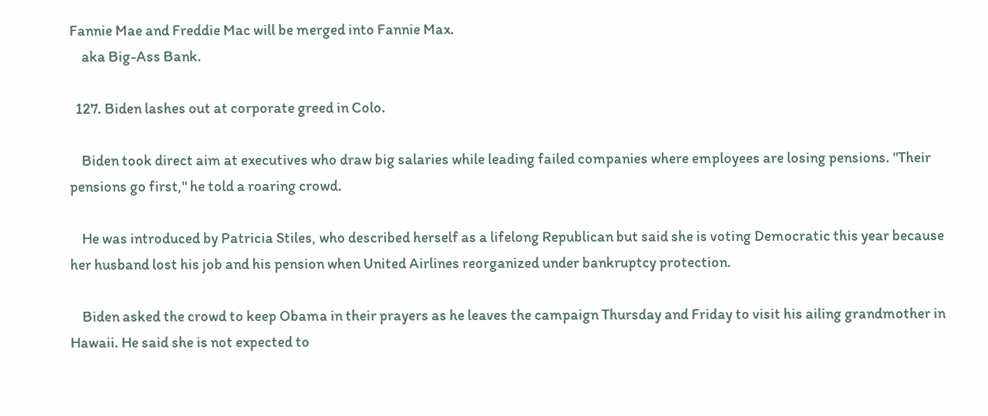Fannie Mae and Freddie Mac will be merged into Fannie Max.
    aka Big-Ass Bank.

  127. Biden lashes out at corporate greed in Colo.

    Biden took direct aim at executives who draw big salaries while leading failed companies where employees are losing pensions. "Their pensions go first," he told a roaring crowd.

    He was introduced by Patricia Stiles, who described herself as a lifelong Republican but said she is voting Democratic this year because her husband lost his job and his pension when United Airlines reorganized under bankruptcy protection.

    Biden asked the crowd to keep Obama in their prayers as he leaves the campaign Thursday and Friday to visit his ailing grandmother in Hawaii. He said she is not expected to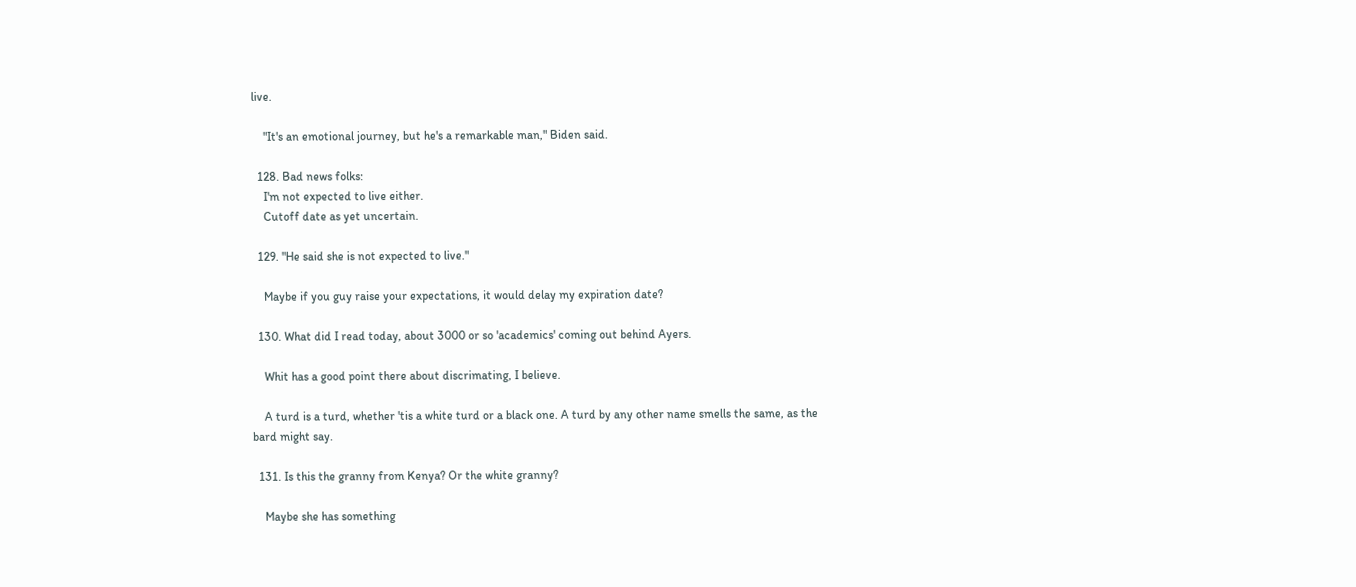live.

    "It's an emotional journey, but he's a remarkable man," Biden said.

  128. Bad news folks:
    I'm not expected to live either.
    Cutoff date as yet uncertain.

  129. "He said she is not expected to live."

    Maybe if you guy raise your expectations, it would delay my expiration date?

  130. What did I read today, about 3000 or so 'academics' coming out behind Ayers.

    Whit has a good point there about discrimating, I believe.

    A turd is a turd, whether 'tis a white turd or a black one. A turd by any other name smells the same, as the bard might say.

  131. Is this the granny from Kenya? Or the white granny?

    Maybe she has something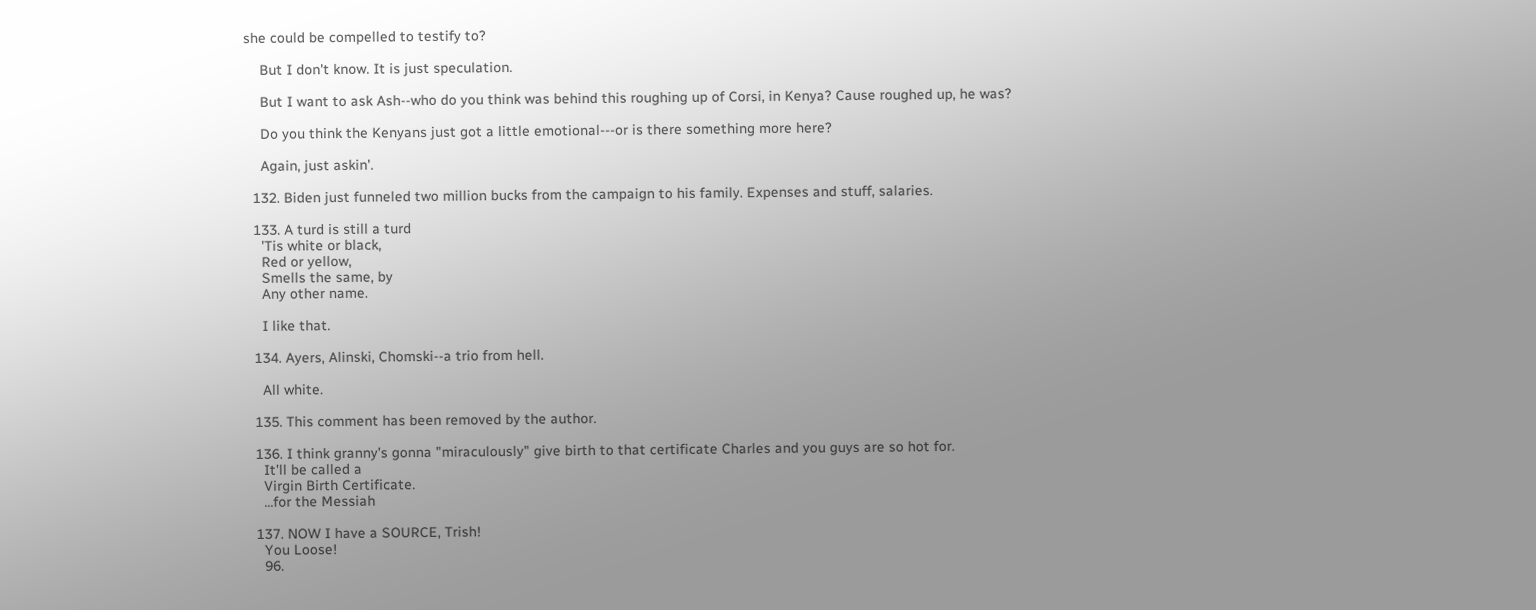she could be compelled to testify to?

    But I don't know. It is just speculation.

    But I want to ask Ash--who do you think was behind this roughing up of Corsi, in Kenya? Cause roughed up, he was?

    Do you think the Kenyans just got a little emotional---or is there something more here?

    Again, just askin'.

  132. Biden just funneled two million bucks from the campaign to his family. Expenses and stuff, salaries.

  133. A turd is still a turd
    'Tis white or black,
    Red or yellow,
    Smells the same, by
    Any other name.

    I like that.

  134. Ayers, Alinski, Chomski--a trio from hell.

    All white.

  135. This comment has been removed by the author.

  136. I think granny's gonna "miraculously" give birth to that certificate Charles and you guys are so hot for.
    It'll be called a
    Virgin Birth Certificate.
    ...for the Messiah

  137. NOW I have a SOURCE, Trish!
    You Loose!
    96.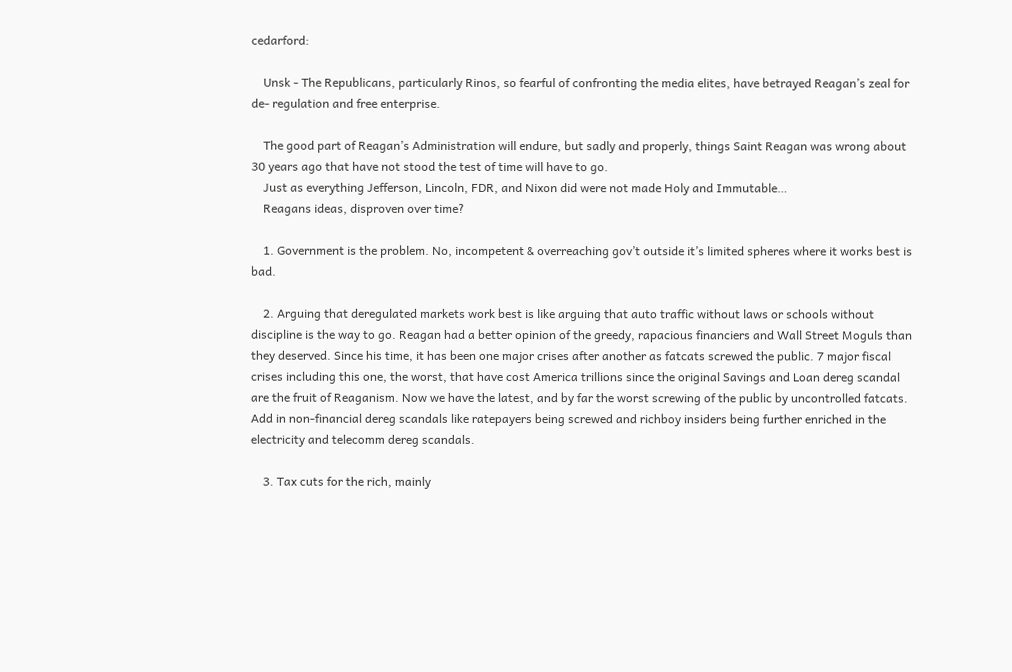cedarford:

    Unsk - The Republicans, particularly Rinos, so fearful of confronting the media elites, have betrayed Reagan’s zeal for de- regulation and free enterprise.

    The good part of Reagan’s Administration will endure, but sadly and properly, things Saint Reagan was wrong about 30 years ago that have not stood the test of time will have to go.
    Just as everything Jefferson, Lincoln, FDR, and Nixon did were not made Holy and Immutable…
    Reagans ideas, disproven over time?

    1. Government is the problem. No, incompetent & overreaching gov’t outside it’s limited spheres where it works best is bad.

    2. Arguing that deregulated markets work best is like arguing that auto traffic without laws or schools without discipline is the way to go. Reagan had a better opinion of the greedy, rapacious financiers and Wall Street Moguls than they deserved. Since his time, it has been one major crises after another as fatcats screwed the public. 7 major fiscal crises including this one, the worst, that have cost America trillions since the original Savings and Loan dereg scandal are the fruit of Reaganism. Now we have the latest, and by far the worst screwing of the public by uncontrolled fatcats. Add in non-financial dereg scandals like ratepayers being screwed and richboy insiders being further enriched in the electricity and telecomm dereg scandals.

    3. Tax cuts for the rich, mainly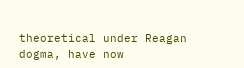theoretical under Reagan dogma, have now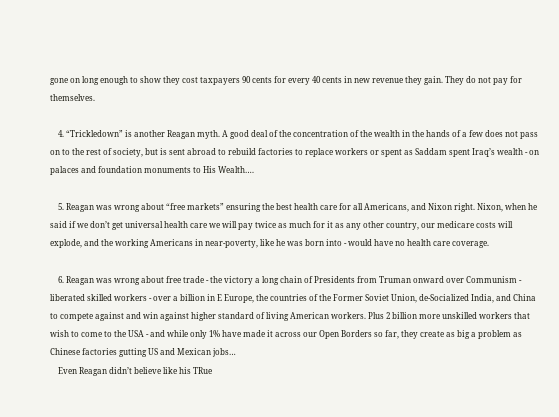gone on long enough to show they cost taxpayers 90 cents for every 40 cents in new revenue they gain. They do not pay for themselves.

    4. “Trickledown” is another Reagan myth. A good deal of the concentration of the wealth in the hands of a few does not pass on to the rest of society, but is sent abroad to rebuild factories to replace workers or spent as Saddam spent Iraq’s wealth - on palaces and foundation monuments to His Wealth….

    5. Reagan was wrong about “free markets” ensuring the best health care for all Americans, and Nixon right. Nixon, when he said if we don’t get universal health care we will pay twice as much for it as any other country, our medicare costs will explode, and the working Americans in near-poverty, like he was born into - would have no health care coverage.

    6. Reagan was wrong about free trade - the victory a long chain of Presidents from Truman onward over Communism - liberated skilled workers - over a billion in E Europe, the countries of the Former Soviet Union, de-Socialized India, and China to compete against and win against higher standard of living American workers. Plus 2 billion more unskilled workers that wish to come to the USA - and while only 1% have made it across our Open Borders so far, they create as big a problem as Chinese factories gutting US and Mexican jobs…
    Even Reagan didn’t believe like his TRue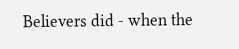Believers did - when the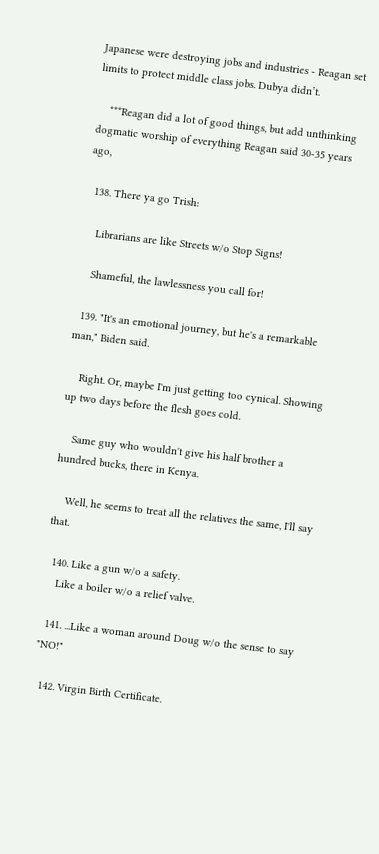Japanese were destroying jobs and industries - Reagan set limits to protect middle class jobs. Dubya didn’t.

    ***Reagan did a lot of good things, but add unthinking dogmatic worship of everything Reagan said 30-35 years ago,

  138. There ya go Trish:

    Librarians are like Streets w/o Stop Signs!

    Shameful, the lawlessness you call for!

  139. "It's an emotional journey, but he's a remarkable man," Biden said.

    Right. Or, maybe I'm just getting too cynical. Showing up two days before the flesh goes cold.

    Same guy who wouldn't give his half brother a hundred bucks, there in Kenya.

    Well, he seems to treat all the relatives the same, I'll say that.

  140. Like a gun w/o a safety.
    Like a boiler w/o a relief valve.

  141. ...Like a woman around Doug w/o the sense to say "NO!"

  142. Virgin Birth Certificate.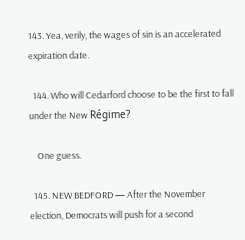143. Yea, verily, the wages of sin is an accelerated expiration date.

  144. Who will Cedarford choose to be the first to fall under the New Régime?

    One guess.

  145. NEW BEDFORD — After the November election, Democrats will push for a second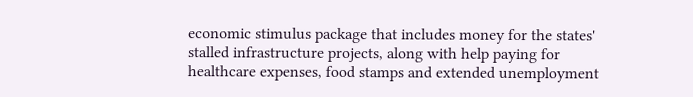economic stimulus package that includes money for the states' stalled infrastructure projects, along with help paying for healthcare expenses, food stamps and extended unemployment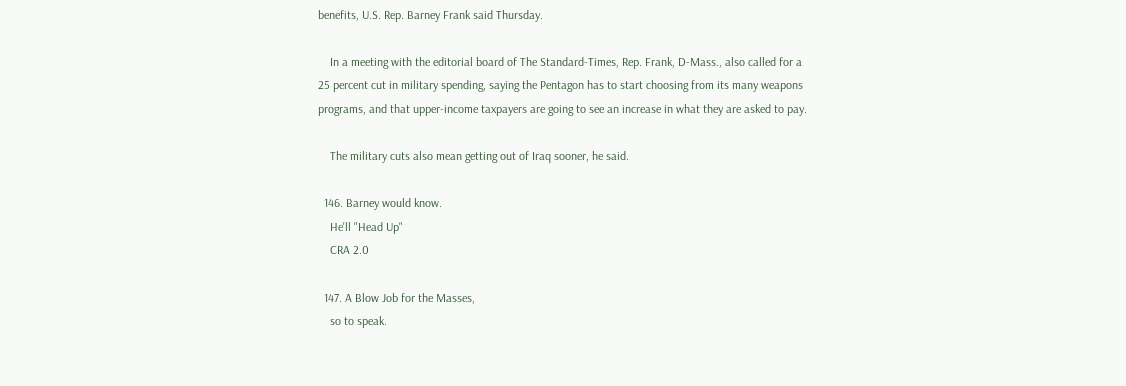benefits, U.S. Rep. Barney Frank said Thursday.

    In a meeting with the editorial board of The Standard-Times, Rep. Frank, D-Mass., also called for a 25 percent cut in military spending, saying the Pentagon has to start choosing from its many weapons programs, and that upper-income taxpayers are going to see an increase in what they are asked to pay.

    The military cuts also mean getting out of Iraq sooner, he said.

  146. Barney would know.
    He'll "Head Up"
    CRA 2.0

  147. A Blow Job for the Masses,
    so to speak.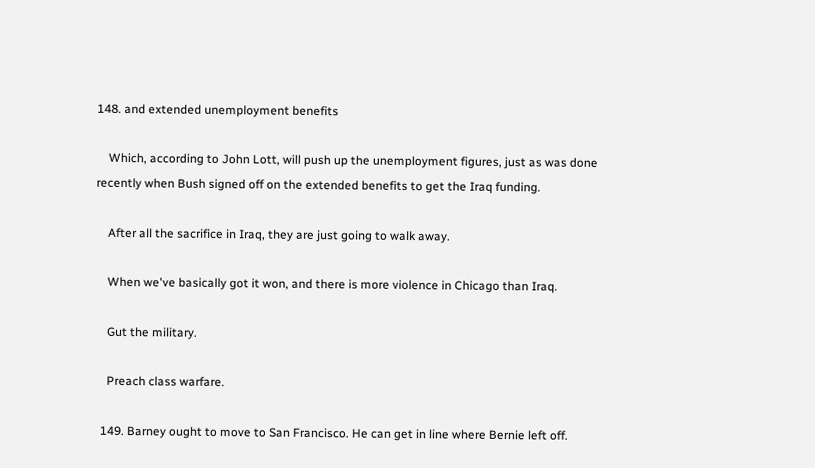148. and extended unemployment benefits

    Which, according to John Lott, will push up the unemployment figures, just as was done recently when Bush signed off on the extended benefits to get the Iraq funding.

    After all the sacrifice in Iraq, they are just going to walk away.

    When we've basically got it won, and there is more violence in Chicago than Iraq.

    Gut the military.

    Preach class warfare.

  149. Barney ought to move to San Francisco. He can get in line where Bernie left off.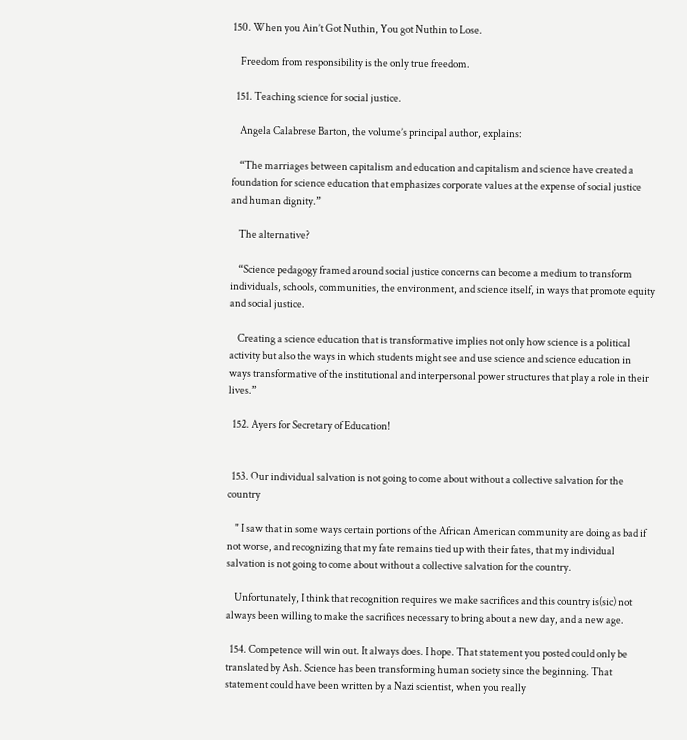150. When you Ain’t Got Nuthin, You got Nuthin to Lose.

    Freedom from responsibility is the only true freedom.

  151. Teaching science for social justice.

    Angela Calabrese Barton, the volume’s principal author, explains:

    “The marriages between capitalism and education and capitalism and science have created a foundation for science education that emphasizes corporate values at the expense of social justice and human dignity.”

    The alternative?

    “Science pedagogy framed around social justice concerns can become a medium to transform individuals, schools, communities, the environment, and science itself, in ways that promote equity and social justice.

    Creating a science education that is transformative implies not only how science is a political activity but also the ways in which students might see and use science and science education in ways transformative of the institutional and interpersonal power structures that play a role in their lives.”

  152. Ayers for Secretary of Education!


  153. Our individual salvation is not going to come about without a collective salvation for the country

    " I saw that in some ways certain portions of the African American community are doing as bad if not worse, and recognizing that my fate remains tied up with their fates, that my individual salvation is not going to come about without a collective salvation for the country.

    Unfortunately, I think that recognition requires we make sacrifices and this country is(sic) not always been willing to make the sacrifices necessary to bring about a new day, and a new age.

  154. Competence will win out. It always does. I hope. That statement you posted could only be translated by Ash. Science has been transforming human society since the beginning. That statement could have been written by a Nazi scientist, when you really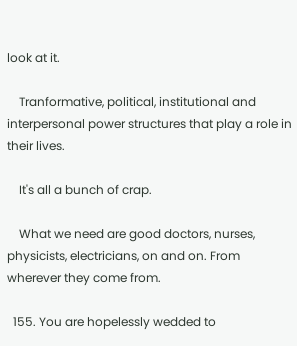look at it.

    Tranformative, political, institutional and interpersonal power structures that play a role in their lives.

    It's all a bunch of crap.

    What we need are good doctors, nurses, physicists, electricians, on and on. From wherever they come from.

  155. You are hopelessly wedded to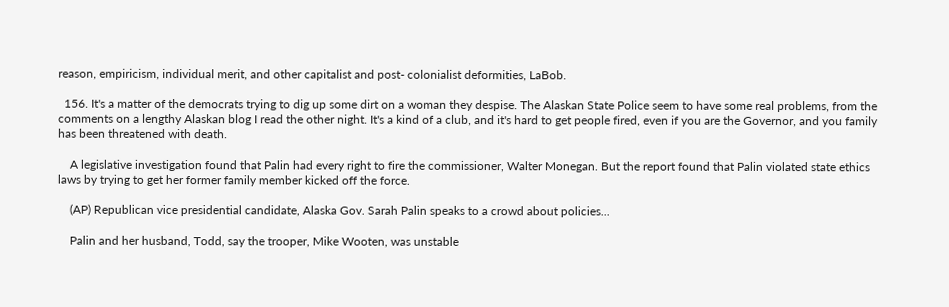reason, empiricism, individual merit, and other capitalist and post- colonialist deformities, LaBob.

  156. It's a matter of the democrats trying to dig up some dirt on a woman they despise. The Alaskan State Police seem to have some real problems, from the comments on a lengthy Alaskan blog I read the other night. It's a kind of a club, and it's hard to get people fired, even if you are the Governor, and you family has been threatened with death.

    A legislative investigation found that Palin had every right to fire the commissioner, Walter Monegan. But the report found that Palin violated state ethics laws by trying to get her former family member kicked off the force.

    (AP) Republican vice presidential candidate, Alaska Gov. Sarah Palin speaks to a crowd about policies...

    Palin and her husband, Todd, say the trooper, Mike Wooten, was unstable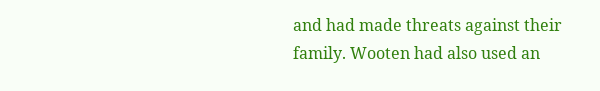and had made threats against their family. Wooten had also used an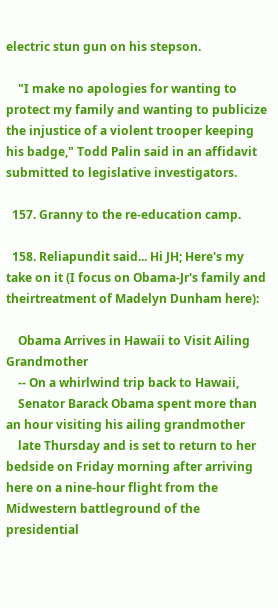electric stun gun on his stepson.

    "I make no apologies for wanting to protect my family and wanting to publicize the injustice of a violent trooper keeping his badge," Todd Palin said in an affidavit submitted to legislative investigators.

  157. Granny to the re-education camp.

  158. Reliapundit said... Hi JH; Here's my take on it (I focus on Obama-Jr's family and theirtreatment of Madelyn Dunham here):

    Obama Arrives in Hawaii to Visit Ailing Grandmother
    -- On a whirlwind trip back to Hawaii,
    Senator Barack Obama spent more than an hour visiting his ailing grandmother
    late Thursday and is set to return to her bedside on Friday morning after arriving here on a nine-hour flight from the Midwestern battleground of the presidential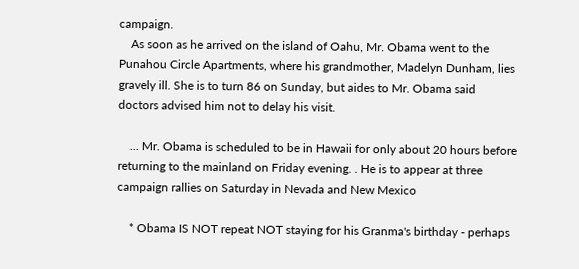campaign.
    As soon as he arrived on the island of Oahu, Mr. Obama went to the Punahou Circle Apartments, where his grandmother, Madelyn Dunham, lies gravely ill. She is to turn 86 on Sunday, but aides to Mr. Obama said doctors advised him not to delay his visit.

    ... Mr. Obama is scheduled to be in Hawaii for only about 20 hours before returning to the mainland on Friday evening. . He is to appear at three campaign rallies on Saturday in Nevada and New Mexico

    * Obama IS NOT repeat NOT staying for his Granma's birthday - perhaps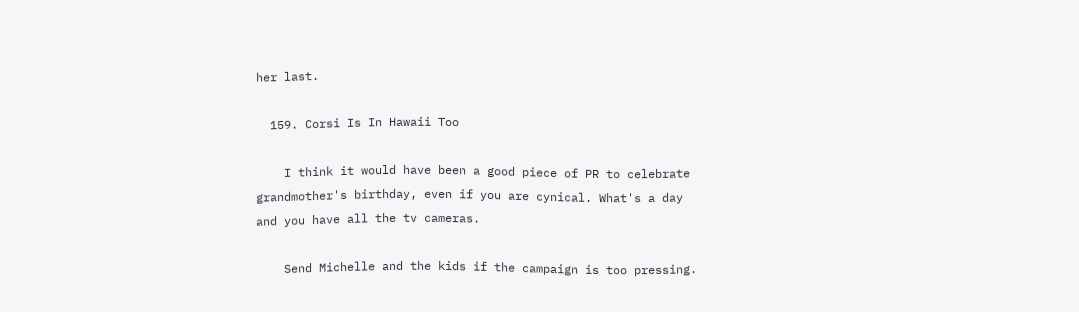her last.

  159. Corsi Is In Hawaii Too

    I think it would have been a good piece of PR to celebrate grandmother's birthday, even if you are cynical. What's a day and you have all the tv cameras.

    Send Michelle and the kids if the campaign is too pressing.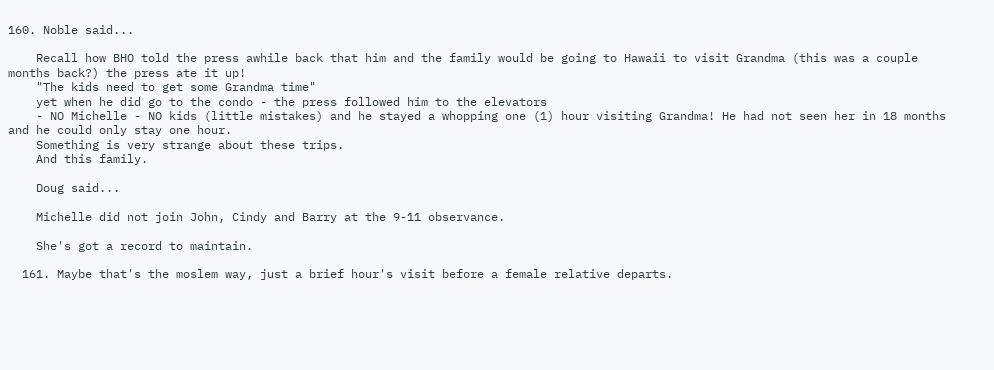160. Noble said...

    Recall how BHO told the press awhile back that him and the family would be going to Hawaii to visit Grandma (this was a couple months back?) the press ate it up!
    "The kids need to get some Grandma time"
    yet when he did go to the condo - the press followed him to the elevators
    - NO Michelle - NO kids (little mistakes) and he stayed a whopping one (1) hour visiting Grandma! He had not seen her in 18 months and he could only stay one hour.
    Something is very strange about these trips.
    And this family.

    Doug said...

    Michelle did not join John, Cindy and Barry at the 9-11 observance.

    She's got a record to maintain.

  161. Maybe that's the moslem way, just a brief hour's visit before a female relative departs.